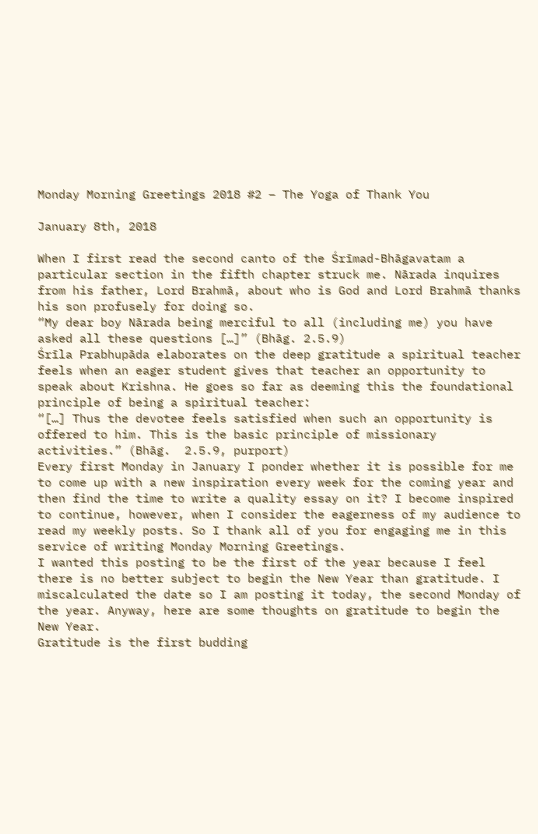Monday Morning Greetings 2018 #2 – The Yoga of Thank You

January 8th, 2018

When I first read the second canto of the Śrīmad-Bhāgavatam a particular section in the fifth chapter struck me. Nārada inquires from his father, Lord Brahmā, about who is God and Lord Brahmā thanks his son profusely for doing so.
“My dear boy Nārada being merciful to all (including me) you have asked all these questions […]” (Bhāg. 2.5.9)
Śrīla Prabhupāda elaborates on the deep gratitude a spiritual teacher feels when an eager student gives that teacher an opportunity to speak about Krishna. He goes so far as deeming this the foundational principle of being a spiritual teacher:
“[…] Thus the devotee feels satisfied when such an opportunity is offered to him. This is the basic principle of missionary activities.” (Bhāg.  2.5.9, purport)
Every first Monday in January I ponder whether it is possible for me to come up with a new inspiration every week for the coming year and then find the time to write a quality essay on it? I become inspired to continue, however, when I consider the eagerness of my audience to read my weekly posts. So I thank all of you for engaging me in this service of writing Monday Morning Greetings.
I wanted this posting to be the first of the year because I feel there is no better subject to begin the New Year than gratitude. I miscalculated the date so I am posting it today, the second Monday of the year. Anyway, here are some thoughts on gratitude to begin the New Year.
Gratitude is the first budding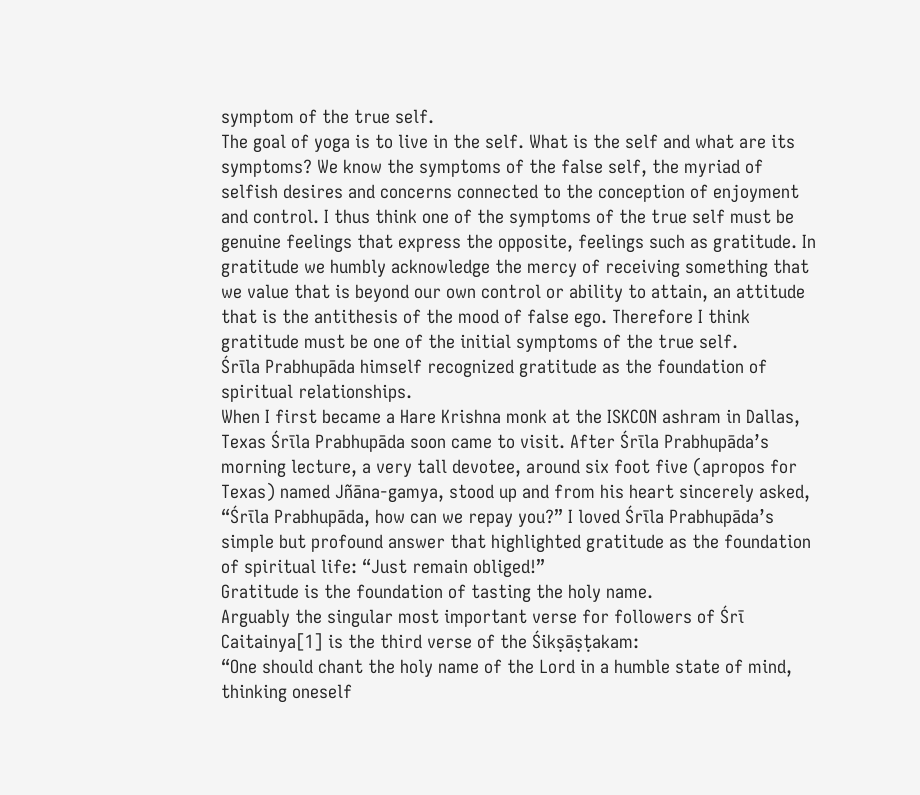symptom of the true self.
The goal of yoga is to live in the self. What is the self and what are its symptoms? We know the symptoms of the false self, the myriad of selfish desires and concerns connected to the conception of enjoyment and control. I thus think one of the symptoms of the true self must be genuine feelings that express the opposite, feelings such as gratitude. In gratitude we humbly acknowledge the mercy of receiving something that we value that is beyond our own control or ability to attain, an attitude that is the antithesis of the mood of false ego. Therefore I think gratitude must be one of the initial symptoms of the true self.
Śrīla Prabhupāda himself recognized gratitude as the foundation of spiritual relationships.
When I first became a Hare Krishna monk at the ISKCON ashram in Dallas, Texas Śrīla Prabhupāda soon came to visit. After Śrīla Prabhupāda’s morning lecture, a very tall devotee, around six foot five (apropos for Texas) named Jñāna-gamya, stood up and from his heart sincerely asked, “Śrīla Prabhupāda, how can we repay you?” I loved Śrīla Prabhupāda’s simple but profound answer that highlighted gratitude as the foundation of spiritual life: “Just remain obliged!”
Gratitude is the foundation of tasting the holy name.
Arguably the singular most important verse for followers of Śrī Caitainya[1] is the third verse of the Śikṣāṣṭakam:
“One should chant the holy name of the Lord in a humble state of mind, thinking oneself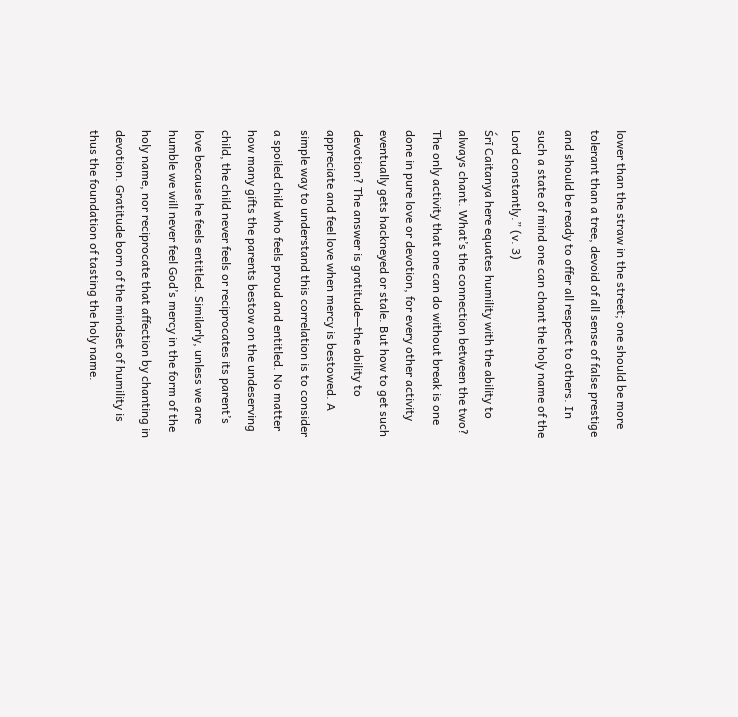lower than the straw in the street; one should be more tolerant than a tree, devoid of all sense of false prestige and should be ready to offer all respect to others. In such a state of mind one can chant the holy name of the Lord constantly.” (v. 3)
Śrī Caitanya here equates humility with the ability to always chant. What’s the connection between the two? The only activity that one can do without break is one done in pure love or devotion, for every other activity eventually gets hackneyed or stale. But how to get such devotion? The answer is gratitude—the ability to appreciate and feel love when mercy is bestowed. A simple way to understand this correlation is to consider a spoiled child who feels proud and entitled. No matter how many gifts the parents bestow on the undeserving child, the child never feels or reciprocates its parent’s love because he feels entitled. Similarly, unless we are humble we will never feel God’s mercy in the form of the holy name, nor reciprocate that affection by chanting in devotion. Gratitude born of the mindset of humility is thus the foundation of tasting the holy name.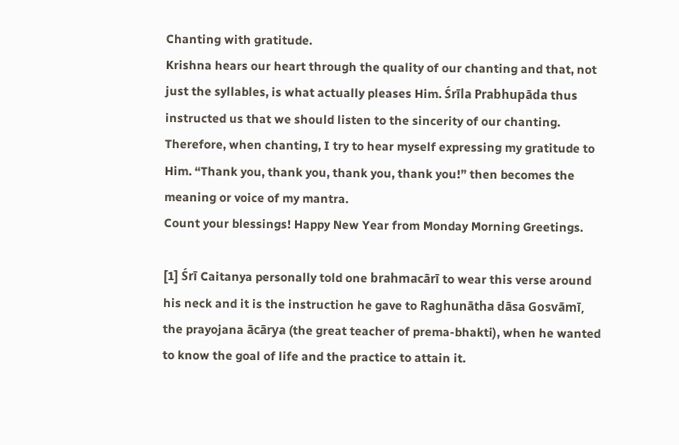Chanting with gratitude.
Krishna hears our heart through the quality of our chanting and that, not just the syllables, is what actually pleases Him. Śrīla Prabhupāda thus instructed us that we should listen to the sincerity of our chanting. Therefore, when chanting, I try to hear myself expressing my gratitude to Him. “Thank you, thank you, thank you, thank you!” then becomes the meaning or voice of my mantra.
Count your blessings! Happy New Year from Monday Morning Greetings.

[1] Śrī Caitanya personally told one brahmacārī to wear this verse around his neck and it is the instruction he gave to Raghunātha dāsa Gosvāmī, the prayojana ācārya (the great teacher of prema-bhakti), when he wanted to know the goal of life and the practice to attain it.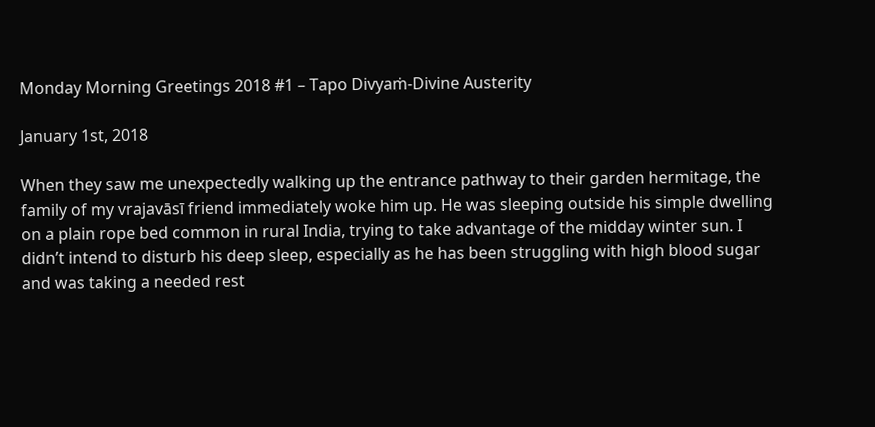Monday Morning Greetings 2018 #1 – Tapo Divyaṁ-Divine Austerity

January 1st, 2018

When they saw me unexpectedly walking up the entrance pathway to their garden hermitage, the family of my vrajavāsī friend immediately woke him up. He was sleeping outside his simple dwelling on a plain rope bed common in rural India, trying to take advantage of the midday winter sun. I didn’t intend to disturb his deep sleep, especially as he has been struggling with high blood sugar and was taking a needed rest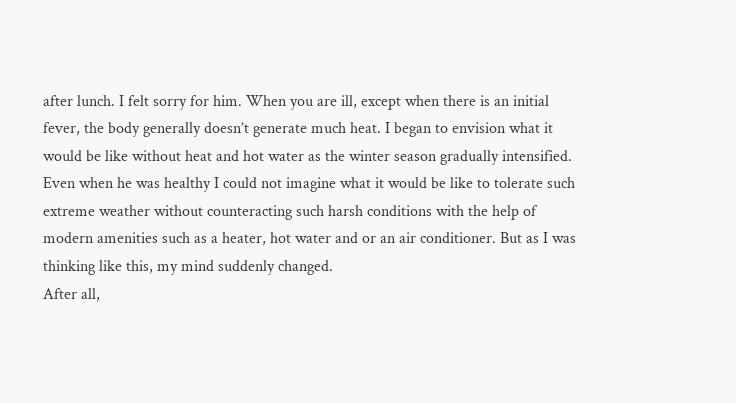after lunch. I felt sorry for him. When you are ill, except when there is an initial fever, the body generally doesn’t generate much heat. I began to envision what it would be like without heat and hot water as the winter season gradually intensified. Even when he was healthy I could not imagine what it would be like to tolerate such extreme weather without counteracting such harsh conditions with the help of modern amenities such as a heater, hot water and or an air conditioner. But as I was thinking like this, my mind suddenly changed.
After all,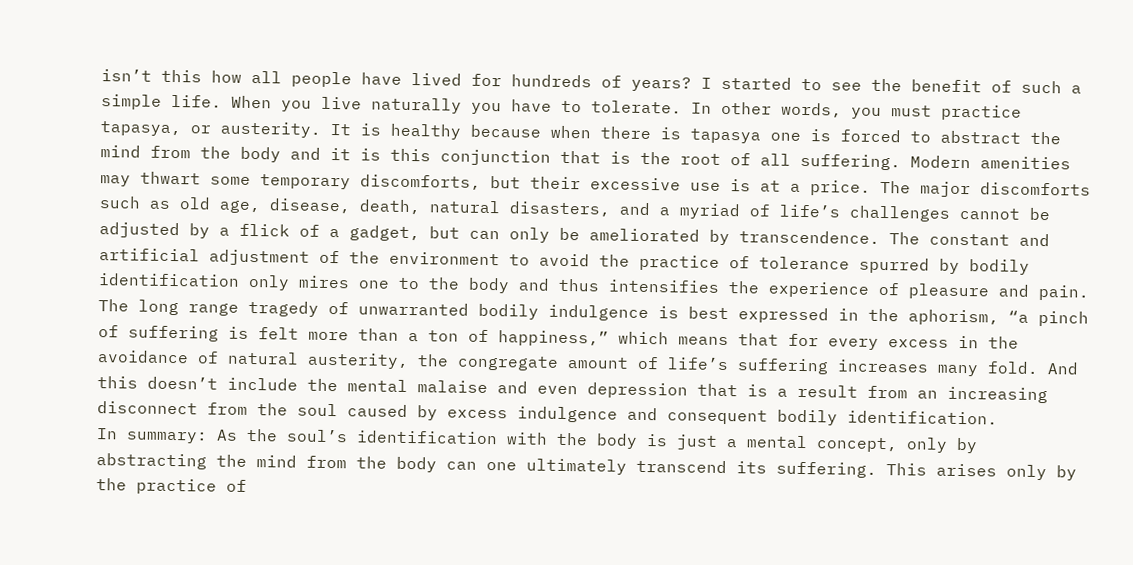isn’t this how all people have lived for hundreds of years? I started to see the benefit of such a simple life. When you live naturally you have to tolerate. In other words, you must practice tapasya, or austerity. It is healthy because when there is tapasya one is forced to abstract the mind from the body and it is this conjunction that is the root of all suffering. Modern amenities may thwart some temporary discomforts, but their excessive use is at a price. The major discomforts such as old age, disease, death, natural disasters, and a myriad of life’s challenges cannot be adjusted by a flick of a gadget, but can only be ameliorated by transcendence. The constant and artificial adjustment of the environment to avoid the practice of tolerance spurred by bodily identification only mires one to the body and thus intensifies the experience of pleasure and pain.
The long range tragedy of unwarranted bodily indulgence is best expressed in the aphorism, “a pinch of suffering is felt more than a ton of happiness,” which means that for every excess in the avoidance of natural austerity, the congregate amount of life’s suffering increases many fold. And this doesn’t include the mental malaise and even depression that is a result from an increasing disconnect from the soul caused by excess indulgence and consequent bodily identification.
In summary: As the soul’s identification with the body is just a mental concept, only by abstracting the mind from the body can one ultimately transcend its suffering. This arises only by the practice of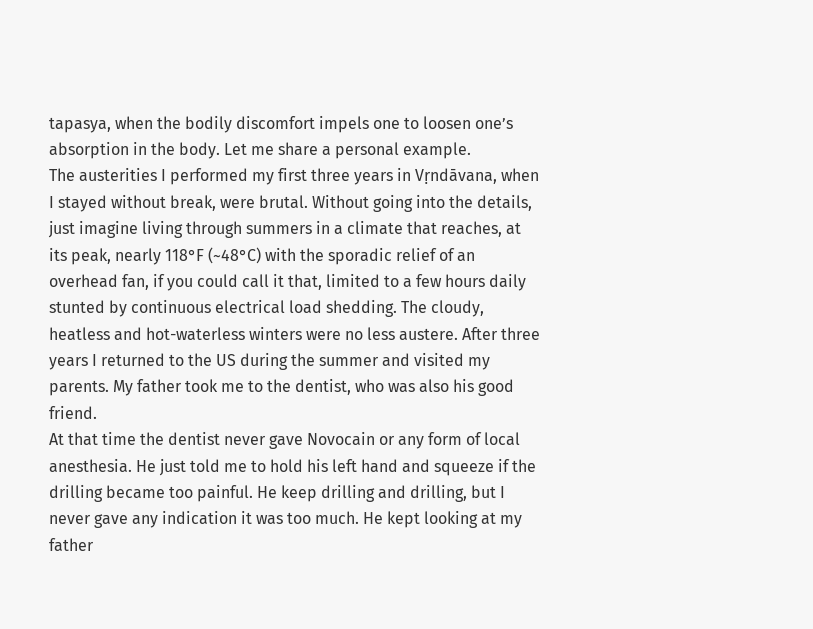tapasya, when the bodily discomfort impels one to loosen one’s absorption in the body. Let me share a personal example.
The austerities I performed my first three years in Vṛndāvana, when I stayed without break, were brutal. Without going into the details, just imagine living through summers in a climate that reaches, at its peak, nearly 118°F (~48°C) with the sporadic relief of an overhead fan, if you could call it that, limited to a few hours daily stunted by continuous electrical load shedding. The cloudy, heatless and hot-waterless winters were no less austere. After three years I returned to the US during the summer and visited my parents. My father took me to the dentist, who was also his good friend.
At that time the dentist never gave Novocain or any form of local anesthesia. He just told me to hold his left hand and squeeze if the drilling became too painful. He keep drilling and drilling, but I never gave any indication it was too much. He kept looking at my father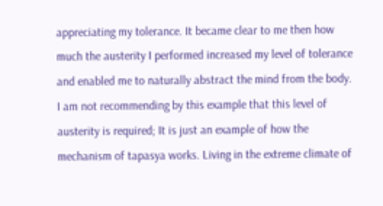appreciating my tolerance. It became clear to me then how much the austerity I performed increased my level of tolerance and enabled me to naturally abstract the mind from the body.
I am not recommending by this example that this level of austerity is required; It is just an example of how the mechanism of tapasya works. Living in the extreme climate of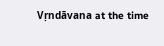Vṛndāvana at the time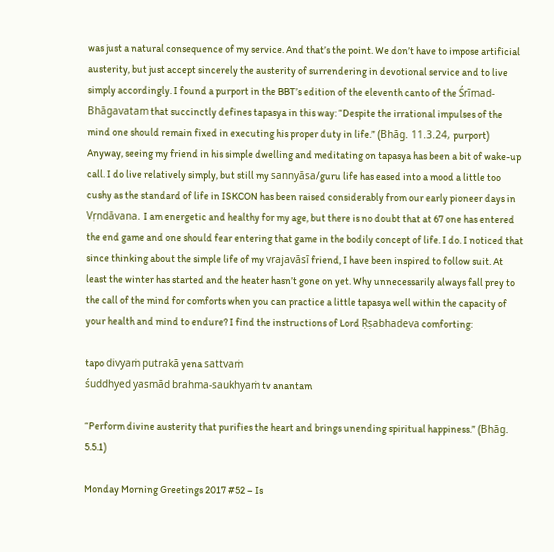was just a natural consequence of my service. And that’s the point. We don’t have to impose artificial austerity, but just accept sincerely the austerity of surrendering in devotional service and to live simply accordingly. I found a purport in the BBT’s edition of the eleventh canto of the Śrīmad-Bhāgavatam that succinctly defines tapasya in this way: “Despite the irrational impulses of the mind one should remain fixed in executing his proper duty in life.” (Bhāg. 11.3.24, purport)
Anyway, seeing my friend in his simple dwelling and meditating on tapasya has been a bit of wake-up call. I do live relatively simply, but still my sannyāsa/guru life has eased into a mood a little too cushy as the standard of life in ISKCON has been raised considerably from our early pioneer days in Vṛndāvana. I am energetic and healthy for my age, but there is no doubt that at 67 one has entered the end game and one should fear entering that game in the bodily concept of life. I do. I noticed that since thinking about the simple life of my vrajavāsī friend, I have been inspired to follow suit. At least the winter has started and the heater hasn’t gone on yet. Why unnecessarily always fall prey to the call of the mind for comforts when you can practice a little tapasya well within the capacity of your health and mind to endure? I find the instructions of Lord Ṛṣabhadeva comforting:

tapo divyaṁ putrakā yena sattvaṁ
śuddhyed yasmād brahma-saukhyaṁ tv anantam

“Perform divine austerity that purifies the heart and brings unending spiritual happiness.” (Bhāg. 5.5.1)

Monday Morning Greetings 2017 #52 – Is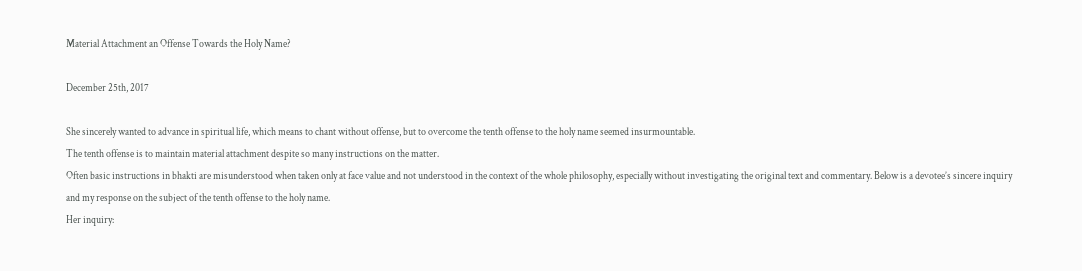Material Attachment an Offense Towards the Holy Name?

December 25th, 2017

She sincerely wanted to advance in spiritual life, which means to chant without offense, but to overcome the tenth offense to the holy name seemed insurmountable.
The tenth offense is to maintain material attachment despite so many instructions on the matter.
Often basic instructions in bhakti are misunderstood when taken only at face value and not understood in the context of the whole philosophy, especially without investigating the original text and commentary. Below is a devotee’s sincere inquiry and my response on the subject of the tenth offense to the holy name.
Her inquiry: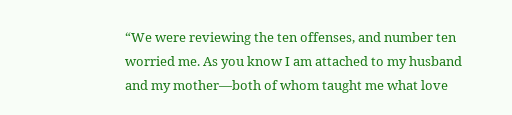“We were reviewing the ten offenses, and number ten worried me. As you know I am attached to my husband and my mother—both of whom taught me what love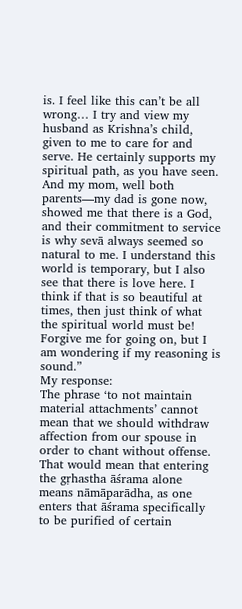is. I feel like this can’t be all wrong… I try and view my husband as Krishna’s child, given to me to care for and serve. He certainly supports my spiritual path, as you have seen. And my mom, well both parents—my dad is gone now, showed me that there is a God, and their commitment to service is why sevā always seemed so natural to me. I understand this world is temporary, but I also see that there is love here. I think if that is so beautiful at times, then just think of what the spiritual world must be! Forgive me for going on, but I am wondering if my reasoning is sound.”
My response:
The phrase ‘to not maintain material attachments’ cannot mean that we should withdraw affection from our spouse in order to chant without offense. That would mean that entering the gṛhastha āśrama alone means nāmāparādha, as one enters that āśrama specifically to be purified of certain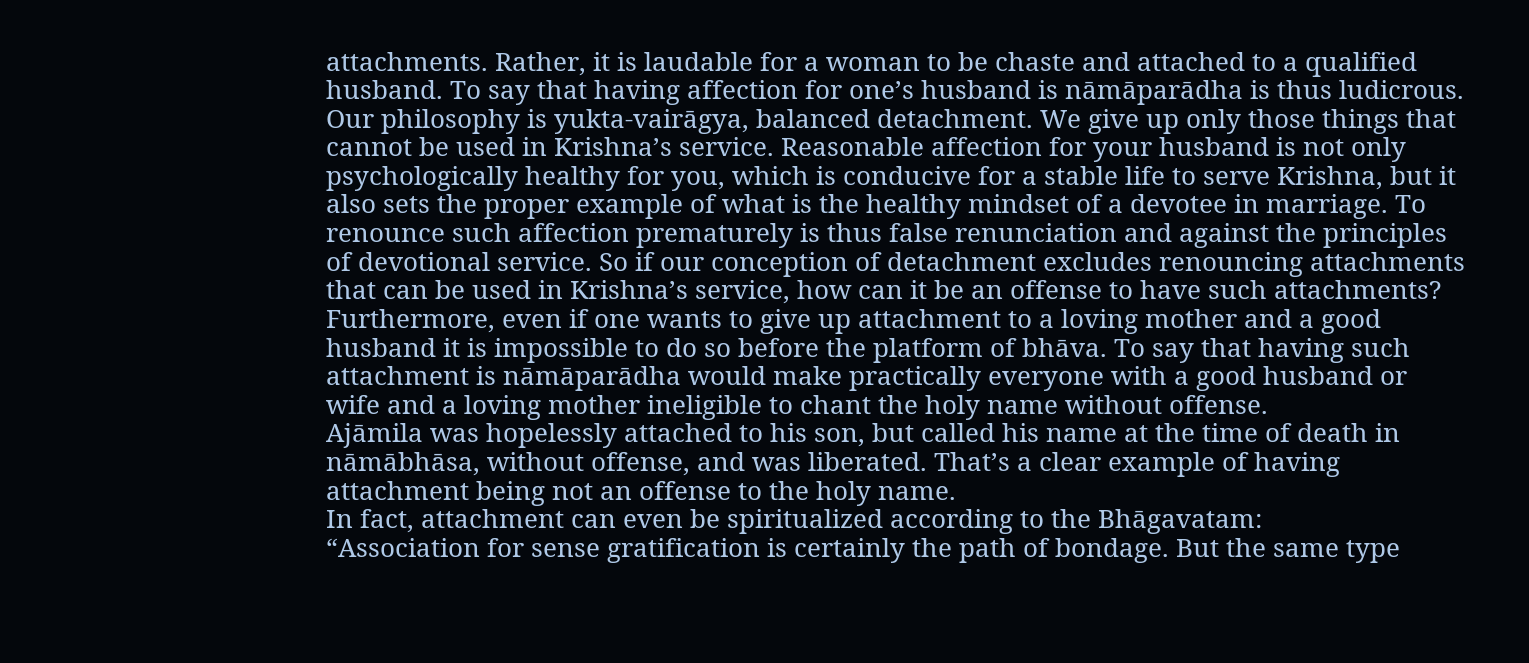attachments. Rather, it is laudable for a woman to be chaste and attached to a qualified husband. To say that having affection for one’s husband is nāmāparādha is thus ludicrous.
Our philosophy is yukta-vairāgya, balanced detachment. We give up only those things that cannot be used in Krishna’s service. Reasonable affection for your husband is not only psychologically healthy for you, which is conducive for a stable life to serve Krishna, but it also sets the proper example of what is the healthy mindset of a devotee in marriage. To renounce such affection prematurely is thus false renunciation and against the principles of devotional service. So if our conception of detachment excludes renouncing attachments that can be used in Krishna’s service, how can it be an offense to have such attachments?
Furthermore, even if one wants to give up attachment to a loving mother and a good husband it is impossible to do so before the platform of bhāva. To say that having such attachment is nāmāparādha would make practically everyone with a good husband or wife and a loving mother ineligible to chant the holy name without offense.
Ajāmila was hopelessly attached to his son, but called his name at the time of death in nāmābhāsa, without offense, and was liberated. That’s a clear example of having attachment being not an offense to the holy name.
In fact, attachment can even be spiritualized according to the Bhāgavatam:
“Association for sense gratification is certainly the path of bondage. But the same type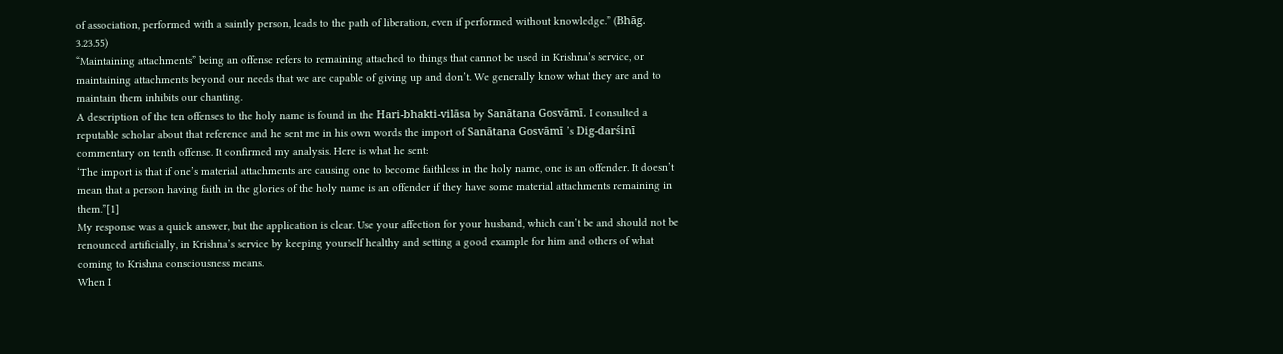of association, performed with a saintly person, leads to the path of liberation, even if performed without knowledge.” (Bhāg. 3.23.55)
“Maintaining attachments” being an offense refers to remaining attached to things that cannot be used in Krishna’s service, or maintaining attachments beyond our needs that we are capable of giving up and don’t. We generally know what they are and to maintain them inhibits our chanting.
A description of the ten offenses to the holy name is found in the Hari-bhakti-vilāsa by Sanātana Gosvāmī. I consulted a reputable scholar about that reference and he sent me in his own words the import of Sanātana Gosvāmī ’s Dig-darśinī commentary on tenth offense. It confirmed my analysis. Here is what he sent:
‘The import is that if one’s material attachments are causing one to become faithless in the holy name, one is an offender. It doesn’t mean that a person having faith in the glories of the holy name is an offender if they have some material attachments remaining in them.”[1]
My response was a quick answer, but the application is clear. Use your affection for your husband, which can’t be and should not be renounced artificially, in Krishna’s service by keeping yourself healthy and setting a good example for him and others of what coming to Krishna consciousness means.
When I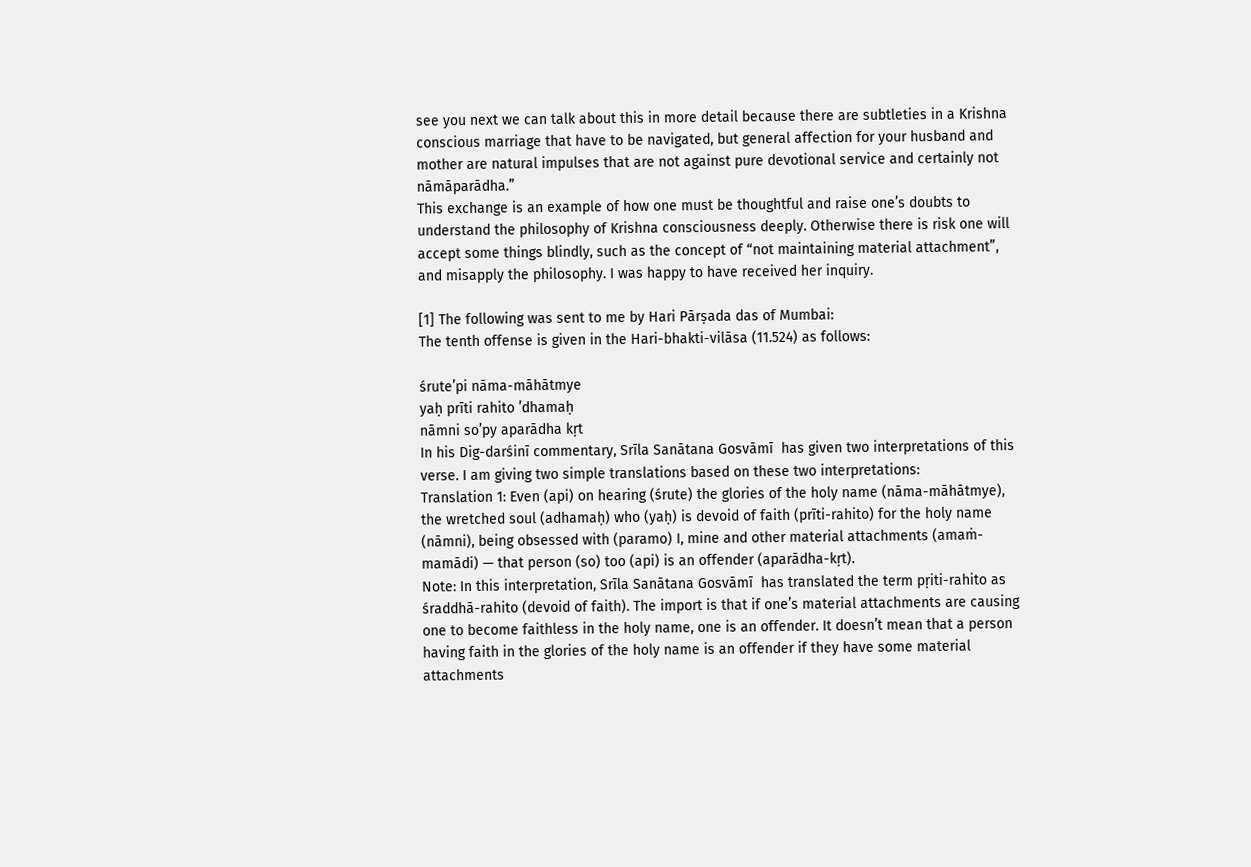see you next we can talk about this in more detail because there are subtleties in a Krishna conscious marriage that have to be navigated, but general affection for your husband and mother are natural impulses that are not against pure devotional service and certainly not nāmāparādha.”
This exchange is an example of how one must be thoughtful and raise one’s doubts to understand the philosophy of Krishna consciousness deeply. Otherwise there is risk one will accept some things blindly, such as the concept of “not maintaining material attachment”, and misapply the philosophy. I was happy to have received her inquiry.

[1] The following was sent to me by Hari Pārṣada das of Mumbai:
The tenth offense is given in the Hari-bhakti-vilāsa (11.524) as follows:

śrute’pi nāma-māhātmye
yaḥ prīti rahito ’dhamaḥ
nāmni so’py aparādha kṛt
In his Dig-darśinī commentary, Srīla Sanātana Gosvāmī  has given two interpretations of this verse. I am giving two simple translations based on these two interpretations:
Translation 1: Even (api) on hearing (śrute) the glories of the holy name (nāma-māhātmye), the wretched soul (adhamaḥ) who (yaḥ) is devoid of faith (prīti-rahito) for the holy name (nāmni), being obsessed with (paramo) I, mine and other material attachments (amaṁ-mamādi) — that person (so) too (api) is an offender (aparādha-kṛt).
Note: In this interpretation, Srīla Sanātana Gosvāmī  has translated the term pṛiti-rahito as śraddhā-rahito (devoid of faith). The import is that if one’s material attachments are causing one to become faithless in the holy name, one is an offender. It doesn’t mean that a person having faith in the glories of the holy name is an offender if they have some material attachments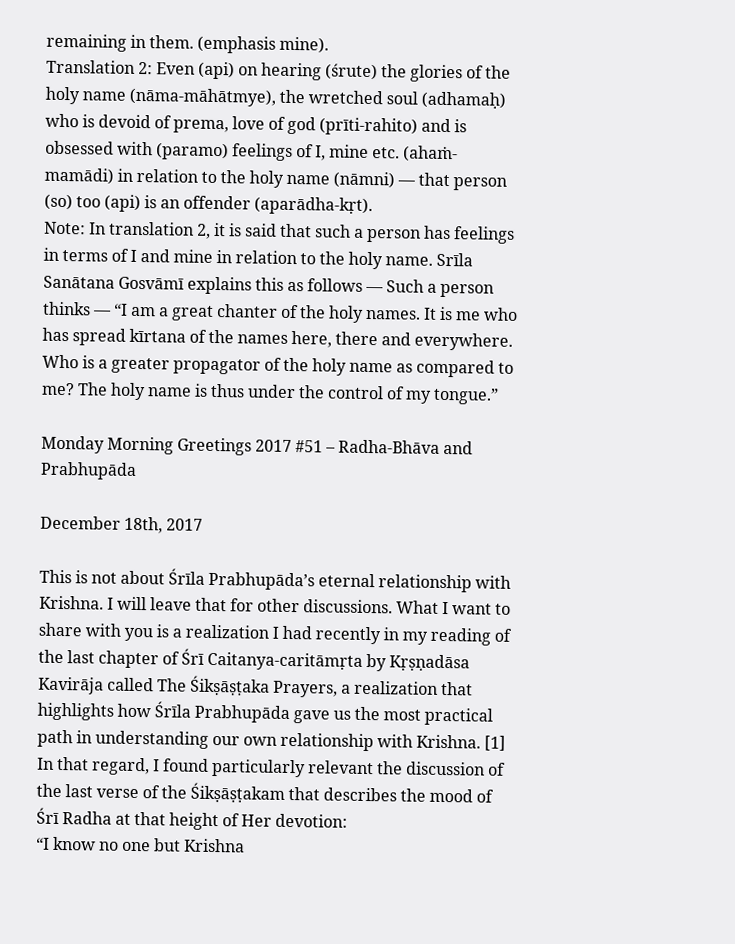remaining in them. (emphasis mine).
Translation 2: Even (api) on hearing (śrute) the glories of the holy name (nāma-māhātmye), the wretched soul (adhamaḥ) who is devoid of prema, love of god (prīti-rahito) and is obsessed with (paramo) feelings of I, mine etc. (ahaṁ-mamādi) in relation to the holy name (nāmni) — that person (so) too (api) is an offender (aparādha-kṛt).
Note: In translation 2, it is said that such a person has feelings in terms of I and mine in relation to the holy name. Srīla Sanātana Gosvāmī explains this as follows — Such a person thinks — “I am a great chanter of the holy names. It is me who has spread kīrtana of the names here, there and everywhere. Who is a greater propagator of the holy name as compared to me? The holy name is thus under the control of my tongue.”

Monday Morning Greetings 2017 #51 – Radha-Bhāva and Prabhupāda

December 18th, 2017

This is not about Śrīla Prabhupāda’s eternal relationship with Krishna. I will leave that for other discussions. What I want to share with you is a realization I had recently in my reading of the last chapter of Śrī Caitanya-caritāmṛta by Kṛṣṇadāsa Kavirāja called The Śikṣāṣṭaka Prayers, a realization that highlights how Śrīla Prabhupāda gave us the most practical path in understanding our own relationship with Krishna. [1]
In that regard, I found particularly relevant the discussion of the last verse of the Śikṣāṣṭakam that describes the mood of Śrī Radha at that height of Her devotion:
“I know no one but Krishna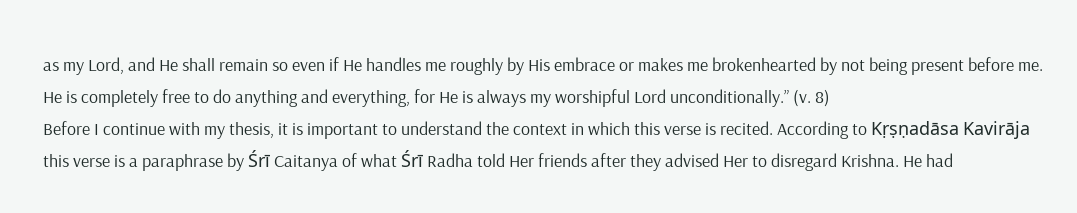as my Lord, and He shall remain so even if He handles me roughly by His embrace or makes me brokenhearted by not being present before me. He is completely free to do anything and everything, for He is always my worshipful Lord unconditionally.” (v. 8)
Before I continue with my thesis, it is important to understand the context in which this verse is recited. According to Kṛṣṇadāsa Kavirāja this verse is a paraphrase by Śrī Caitanya of what Śrī Radha told Her friends after they advised Her to disregard Krishna. He had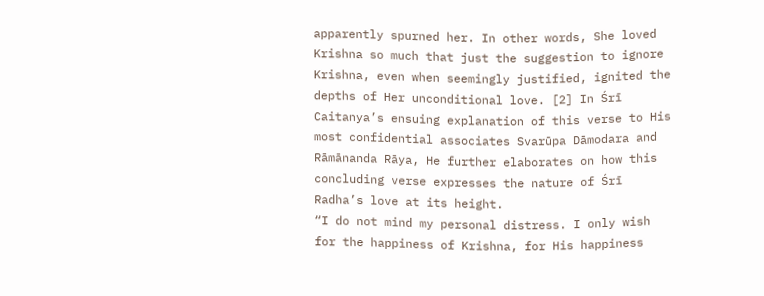apparently spurned her. In other words, She loved Krishna so much that just the suggestion to ignore Krishna, even when seemingly justified, ignited the depths of Her unconditional love. [2] In Śrī Caitanya’s ensuing explanation of this verse to His most confidential associates Svarūpa Dāmodara and Rāmānanda Rāya, He further elaborates on how this concluding verse expresses the nature of Śrī Radha’s love at its height.
“I do not mind my personal distress. I only wish for the happiness of Krishna, for His happiness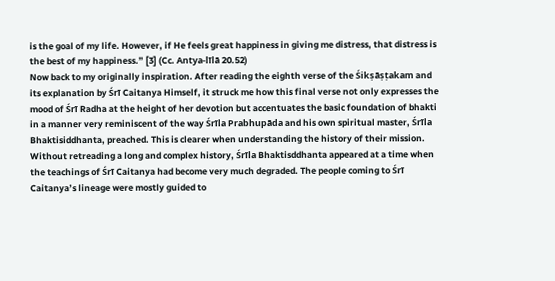is the goal of my life. However, if He feels great happiness in giving me distress, that distress is the best of my happiness.” [3] (Cc. Antya-līlā 20.52)
Now back to my originally inspiration. After reading the eighth verse of the Śikṣāṣṭakam and its explanation by Śrī Caitanya Himself, it struck me how this final verse not only expresses the mood of Śrī Radha at the height of her devotion but accentuates the basic foundation of bhakti in a manner very reminiscent of the way Śrīla Prabhupāda and his own spiritual master, Śrīla Bhaktisiddhanta, preached. This is clearer when understanding the history of their mission.
Without retreading a long and complex history, Śrīla Bhaktisddhanta appeared at a time when the teachings of Śrī Caitanya had become very much degraded. The people coming to Śrī Caitanya’s lineage were mostly guided to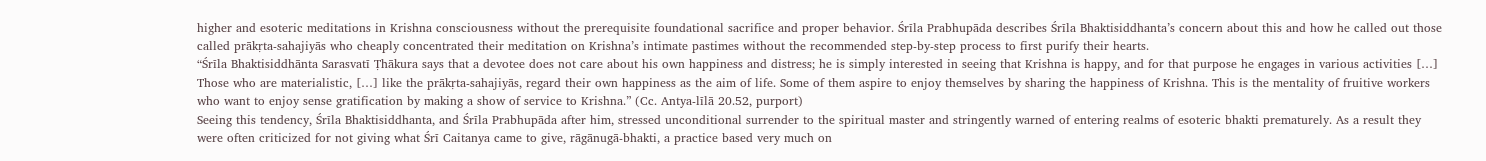higher and esoteric meditations in Krishna consciousness without the prerequisite foundational sacrifice and proper behavior. Śrīla Prabhupāda describes Śrīla Bhaktisiddhanta’s concern about this and how he called out those called prākṛta-sahajiyās who cheaply concentrated their meditation on Krishna’s intimate pastimes without the recommended step-by-step process to first purify their hearts.
“Śrīla Bhaktisiddhānta Sarasvatī Ṭhākura says that a devotee does not care about his own happiness and distress; he is simply interested in seeing that Krishna is happy, and for that purpose he engages in various activities […] Those who are materialistic, […] like the prākṛta-sahajiyās, regard their own happiness as the aim of life. Some of them aspire to enjoy themselves by sharing the happiness of Krishna. This is the mentality of fruitive workers who want to enjoy sense gratification by making a show of service to Krishna.” (Cc. Antya-līlā 20.52, purport)
Seeing this tendency, Śrīla Bhaktisiddhanta, and Śrīla Prabhupāda after him, stressed unconditional surrender to the spiritual master and stringently warned of entering realms of esoteric bhakti prematurely. As a result they were often criticized for not giving what Śrī Caitanya came to give, rāgānugā-bhakti, a practice based very much on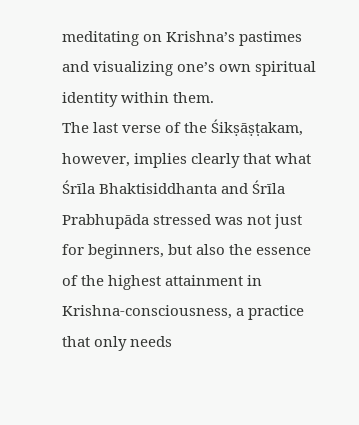meditating on Krishna’s pastimes and visualizing one’s own spiritual identity within them.
The last verse of the Śikṣāṣṭakam, however, implies clearly that what Śrīla Bhaktisiddhanta and Śrīla Prabhupāda stressed was not just for beginners, but also the essence of the highest attainment in Krishna-consciousness, a practice that only needs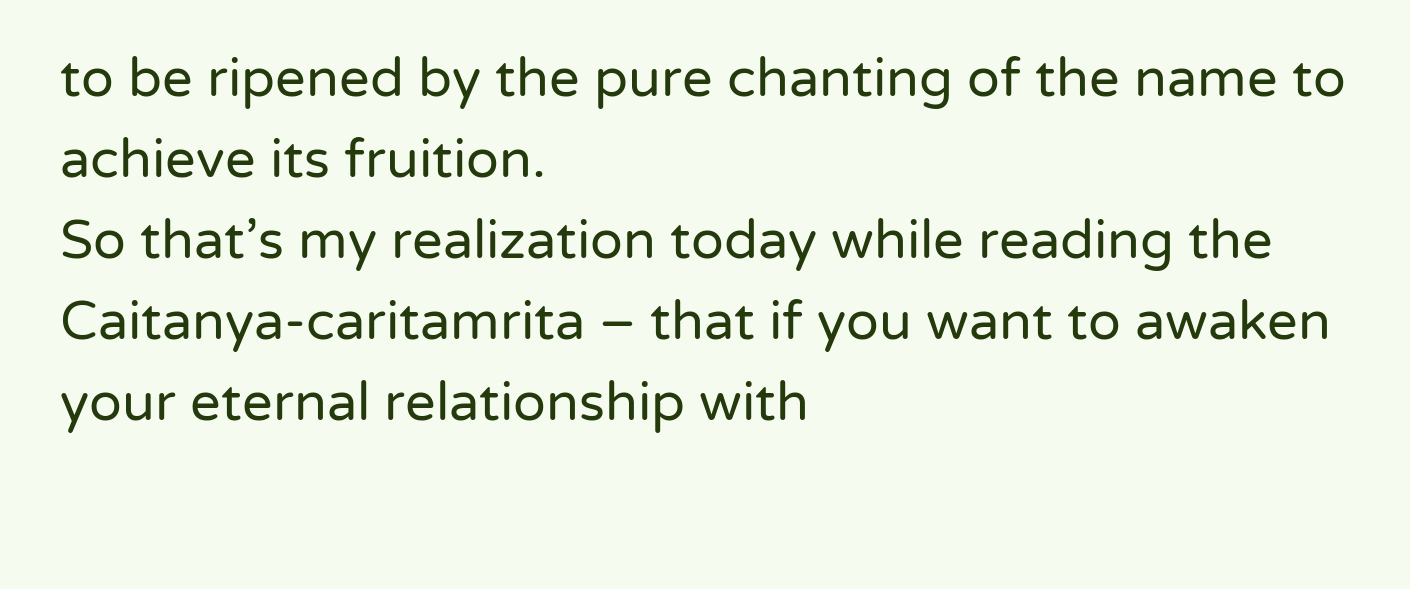to be ripened by the pure chanting of the name to achieve its fruition.
So that’s my realization today while reading the Caitanya-caritamrita – that if you want to awaken your eternal relationship with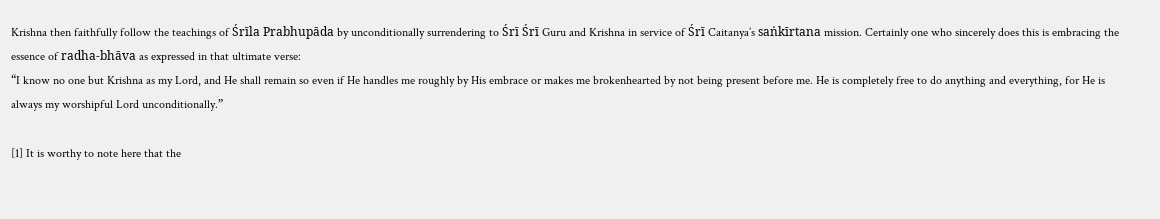Krishna then faithfully follow the teachings of Śrīla Prabhupāda by unconditionally surrendering to Śrī Śrī Guru and Krishna in service of Śrī Caitanya’s saṅkīrtana mission. Certainly one who sincerely does this is embracing the essence of radha-bhāva as expressed in that ultimate verse:
“I know no one but Krishna as my Lord, and He shall remain so even if He handles me roughly by His embrace or makes me brokenhearted by not being present before me. He is completely free to do anything and everything, for He is always my worshipful Lord unconditionally.”

[1] It is worthy to note here that the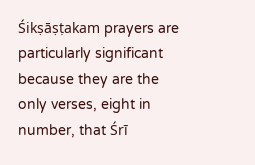Śikṣāṣṭakam prayers are particularly significant because they are the only verses, eight in number, that Śrī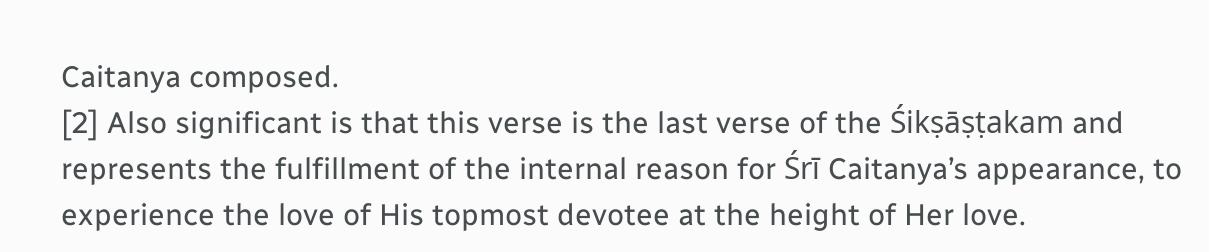Caitanya composed.
[2] Also significant is that this verse is the last verse of the Śikṣāṣṭakam and represents the fulfillment of the internal reason for Śrī Caitanya’s appearance, to experience the love of His topmost devotee at the height of Her love.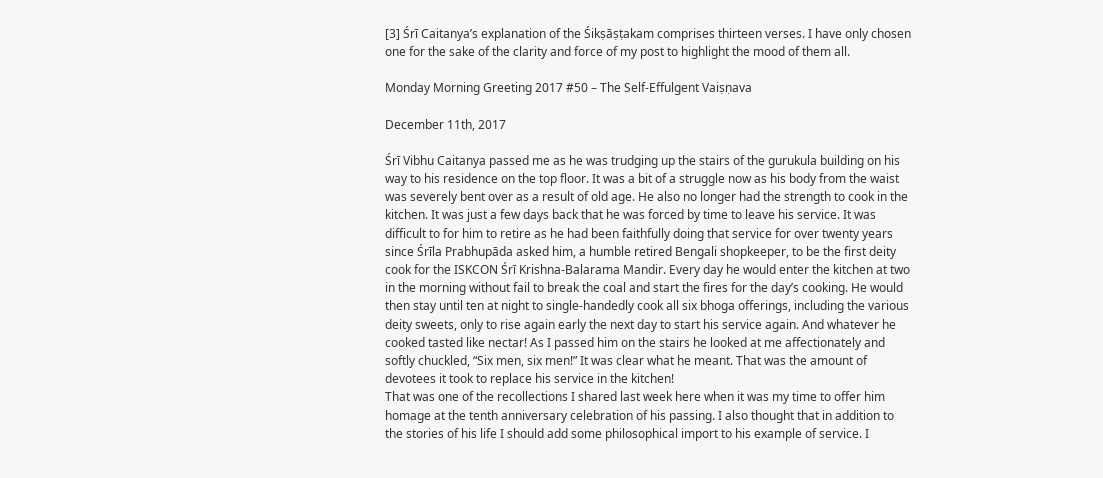[3] Śrī Caitanya’s explanation of the Śikṣāṣṭakam comprises thirteen verses. I have only chosen one for the sake of the clarity and force of my post to highlight the mood of them all.

Monday Morning Greeting 2017 #50 – The Self-Effulgent Vaiṣṇava

December 11th, 2017

Śrī Vibhu Caitanya passed me as he was trudging up the stairs of the gurukula building on his way to his residence on the top floor. It was a bit of a struggle now as his body from the waist was severely bent over as a result of old age. He also no longer had the strength to cook in the kitchen. It was just a few days back that he was forced by time to leave his service. It was difficult to for him to retire as he had been faithfully doing that service for over twenty years since Śrīla Prabhupāda asked him, a humble retired Bengali shopkeeper, to be the first deity cook for the ISKCON Śrī Krishna-Balarama Mandir. Every day he would enter the kitchen at two in the morning without fail to break the coal and start the fires for the day’s cooking. He would then stay until ten at night to single-handedly cook all six bhoga offerings, including the various deity sweets, only to rise again early the next day to start his service again. And whatever he cooked tasted like nectar! As I passed him on the stairs he looked at me affectionately and softly chuckled, “Six men, six men!” It was clear what he meant. That was the amount of devotees it took to replace his service in the kitchen!
That was one of the recollections I shared last week here when it was my time to offer him homage at the tenth anniversary celebration of his passing. I also thought that in addition to the stories of his life I should add some philosophical import to his example of service. I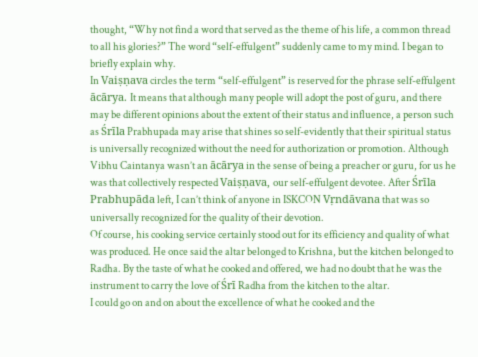thought, “Why not find a word that served as the theme of his life, a common thread to all his glories?” The word “self-effulgent” suddenly came to my mind. I began to briefly explain why.
In Vaiṣṇava circles the term “self-effulgent” is reserved for the phrase self-effulgent ācārya. It means that although many people will adopt the post of guru, and there may be different opinions about the extent of their status and influence, a person such as Śrīla Prabhupada may arise that shines so self-evidently that their spiritual status is universally recognized without the need for authorization or promotion. Although Vibhu Caintanya wasn’t an ācārya in the sense of being a preacher or guru, for us he was that collectively respected Vaiṣṇava, our self-effulgent devotee. After Śrīla Prabhupāda left, I can’t think of anyone in ISKCON Vṛndāvana that was so universally recognized for the quality of their devotion.
Of course, his cooking service certainly stood out for its efficiency and quality of what was produced. He once said the altar belonged to Krishna, but the kitchen belonged to Radha. By the taste of what he cooked and offered, we had no doubt that he was the instrument to carry the love of Śrī Radha from the kitchen to the altar.
I could go on and on about the excellence of what he cooked and the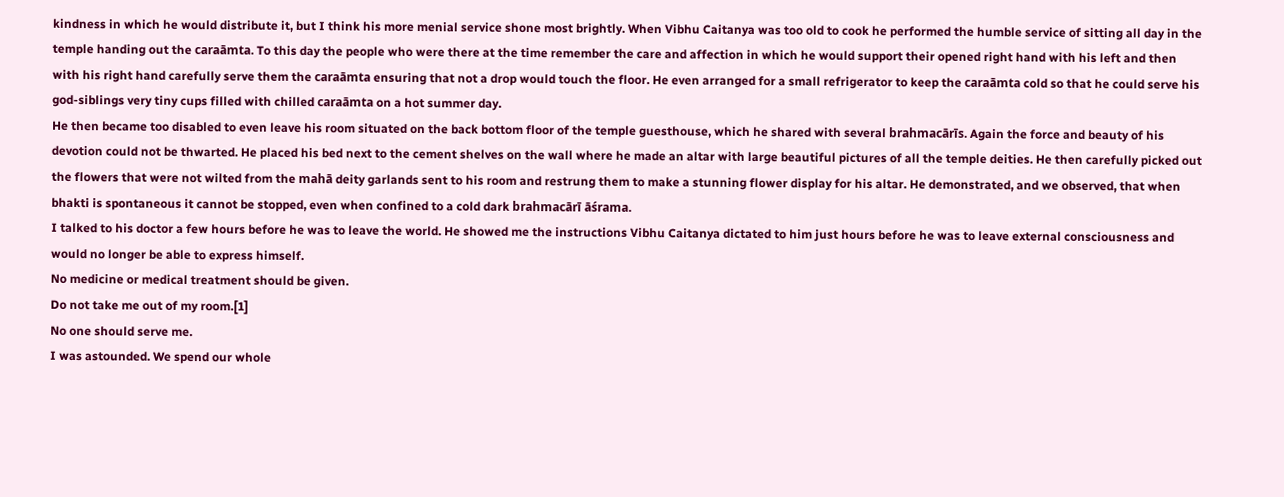kindness in which he would distribute it, but I think his more menial service shone most brightly. When Vibhu Caitanya was too old to cook he performed the humble service of sitting all day in the temple handing out the caraāmta. To this day the people who were there at the time remember the care and affection in which he would support their opened right hand with his left and then with his right hand carefully serve them the caraāmta ensuring that not a drop would touch the floor. He even arranged for a small refrigerator to keep the caraāmta cold so that he could serve his god-siblings very tiny cups filled with chilled caraāmta on a hot summer day.
He then became too disabled to even leave his room situated on the back bottom floor of the temple guesthouse, which he shared with several brahmacārīs. Again the force and beauty of his devotion could not be thwarted. He placed his bed next to the cement shelves on the wall where he made an altar with large beautiful pictures of all the temple deities. He then carefully picked out the flowers that were not wilted from the mahā deity garlands sent to his room and restrung them to make a stunning flower display for his altar. He demonstrated, and we observed, that when bhakti is spontaneous it cannot be stopped, even when confined to a cold dark brahmacārī āśrama.
I talked to his doctor a few hours before he was to leave the world. He showed me the instructions Vibhu Caitanya dictated to him just hours before he was to leave external consciousness and would no longer be able to express himself.
No medicine or medical treatment should be given.
Do not take me out of my room.[1]
No one should serve me.
I was astounded. We spend our whole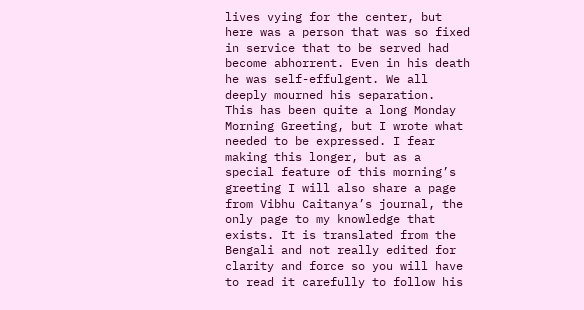lives vying for the center, but here was a person that was so fixed in service that to be served had become abhorrent. Even in his death he was self-effulgent. We all deeply mourned his separation.
This has been quite a long Monday Morning Greeting, but I wrote what needed to be expressed. I fear making this longer, but as a special feature of this morning’s greeting I will also share a page from Vibhu Caitanya’s journal, the only page to my knowledge that exists. It is translated from the Bengali and not really edited for clarity and force so you will have to read it carefully to follow his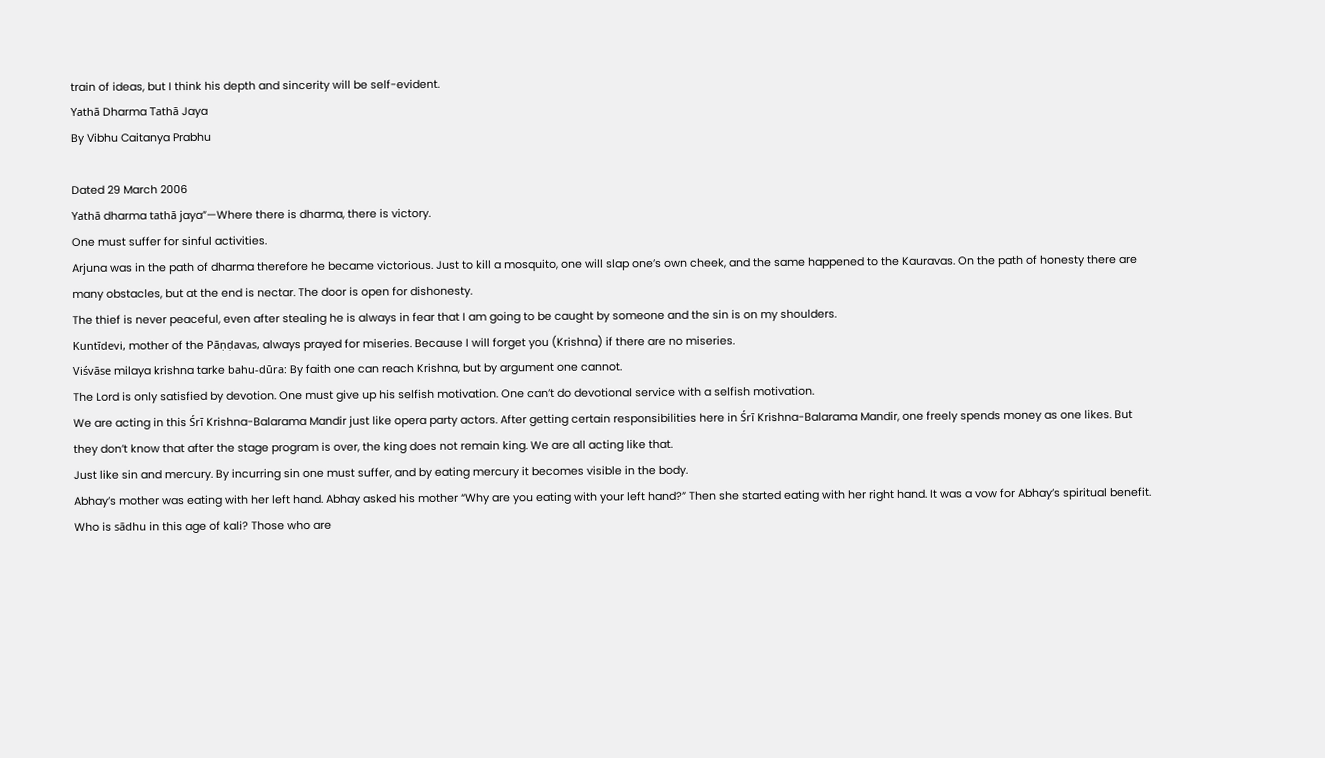train of ideas, but I think his depth and sincerity will be self-evident.
Yathā Dharma Tathā Jaya
By Vibhu Caitanya Prabhu

Dated 29 March 2006
Yathā dharma tathā jaya”—Where there is dharma, there is victory.
One must suffer for sinful activities.
Arjuna was in the path of dharma therefore he became victorious. Just to kill a mosquito, one will slap one’s own cheek, and the same happened to the Kauravas. On the path of honesty there are many obstacles, but at the end is nectar. The door is open for dishonesty.
The thief is never peaceful, even after stealing he is always in fear that I am going to be caught by someone and the sin is on my shoulders.
Kuntīdevi, mother of the Pāṇḍavas, always prayed for miseries. Because I will forget you (Krishna) if there are no miseries.
Viśvāse milaya krishna tarke bahu-dūra: By faith one can reach Krishna, but by argument one cannot.
The Lord is only satisfied by devotion. One must give up his selfish motivation. One can’t do devotional service with a selfish motivation.
We are acting in this Śrī Krishna-Balarama Mandir just like opera party actors. After getting certain responsibilities here in Śrī Krishna-Balarama Mandir, one freely spends money as one likes. But they don’t know that after the stage program is over, the king does not remain king. We are all acting like that.
Just like sin and mercury. By incurring sin one must suffer, and by eating mercury it becomes visible in the body.
Abhay’s mother was eating with her left hand. Abhay asked his mother “Why are you eating with your left hand?” Then she started eating with her right hand. It was a vow for Abhay’s spiritual benefit.
Who is sādhu in this age of kali? Those who are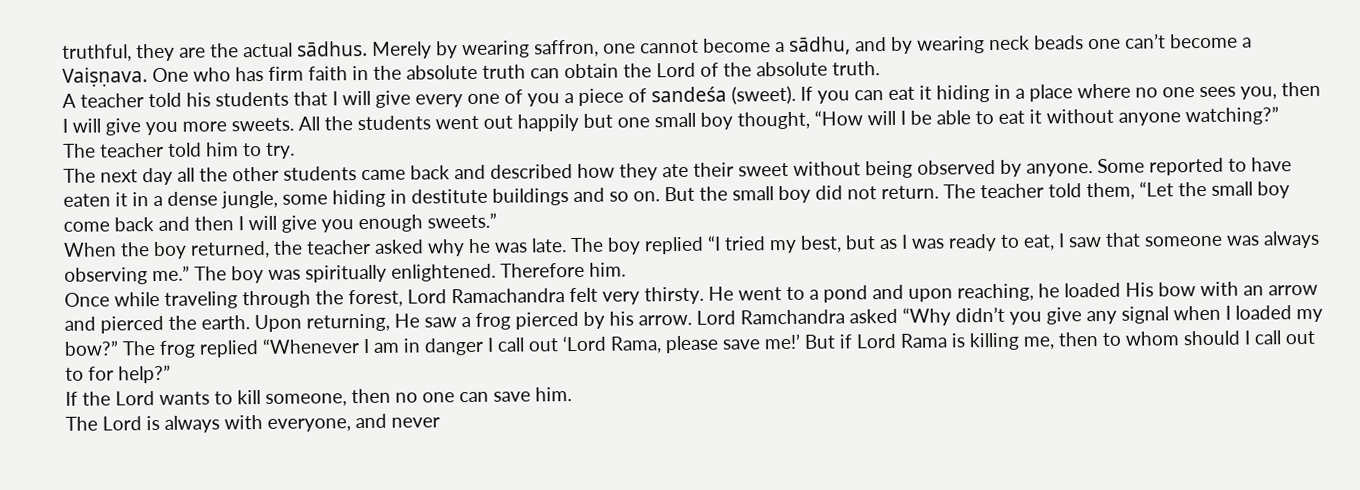truthful, they are the actual sādhus. Merely by wearing saffron, one cannot become a sādhu, and by wearing neck beads one can’t become a Vaiṣṇava. One who has firm faith in the absolute truth can obtain the Lord of the absolute truth.
A teacher told his students that I will give every one of you a piece of sandeśa (sweet). If you can eat it hiding in a place where no one sees you, then I will give you more sweets. All the students went out happily but one small boy thought, “How will I be able to eat it without anyone watching?”
The teacher told him to try.
The next day all the other students came back and described how they ate their sweet without being observed by anyone. Some reported to have eaten it in a dense jungle, some hiding in destitute buildings and so on. But the small boy did not return. The teacher told them, “Let the small boy come back and then I will give you enough sweets.”
When the boy returned, the teacher asked why he was late. The boy replied “I tried my best, but as I was ready to eat, I saw that someone was always observing me.” The boy was spiritually enlightened. Therefore him.
Once while traveling through the forest, Lord Ramachandra felt very thirsty. He went to a pond and upon reaching, he loaded His bow with an arrow and pierced the earth. Upon returning, He saw a frog pierced by his arrow. Lord Ramchandra asked “Why didn’t you give any signal when I loaded my bow?” The frog replied “Whenever I am in danger I call out ‘Lord Rama, please save me!’ But if Lord Rama is killing me, then to whom should I call out to for help?”
If the Lord wants to kill someone, then no one can save him.
The Lord is always with everyone, and never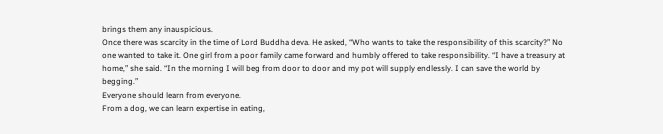brings them any inauspicious.
Once there was scarcity in the time of Lord Buddha deva. He asked, “Who wants to take the responsibility of this scarcity?” No one wanted to take it. One girl from a poor family came forward and humbly offered to take responsibility. “I have a treasury at home,” she said. “In the morning I will beg from door to door and my pot will supply endlessly. I can save the world by begging.”
Everyone should learn from everyone.
From a dog, we can learn expertise in eating,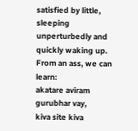satisfied by little, sleeping unperturbedly and quickly waking up.
From an ass, we can learn:
akatare aviram gurubhar vay,
kiva site kiva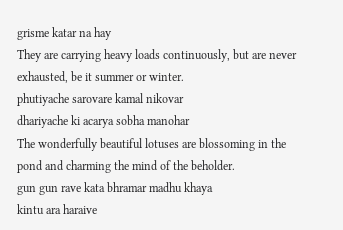grisme katar na hay
They are carrying heavy loads continuously, but are never exhausted, be it summer or winter.
phutiyache sarovare kamal nikovar
dhariyache ki acarya sobha manohar
The wonderfully beautiful lotuses are blossoming in the pond and charming the mind of the beholder.
gun gun rave kata bhramar madhu khaya
kintu ara haraive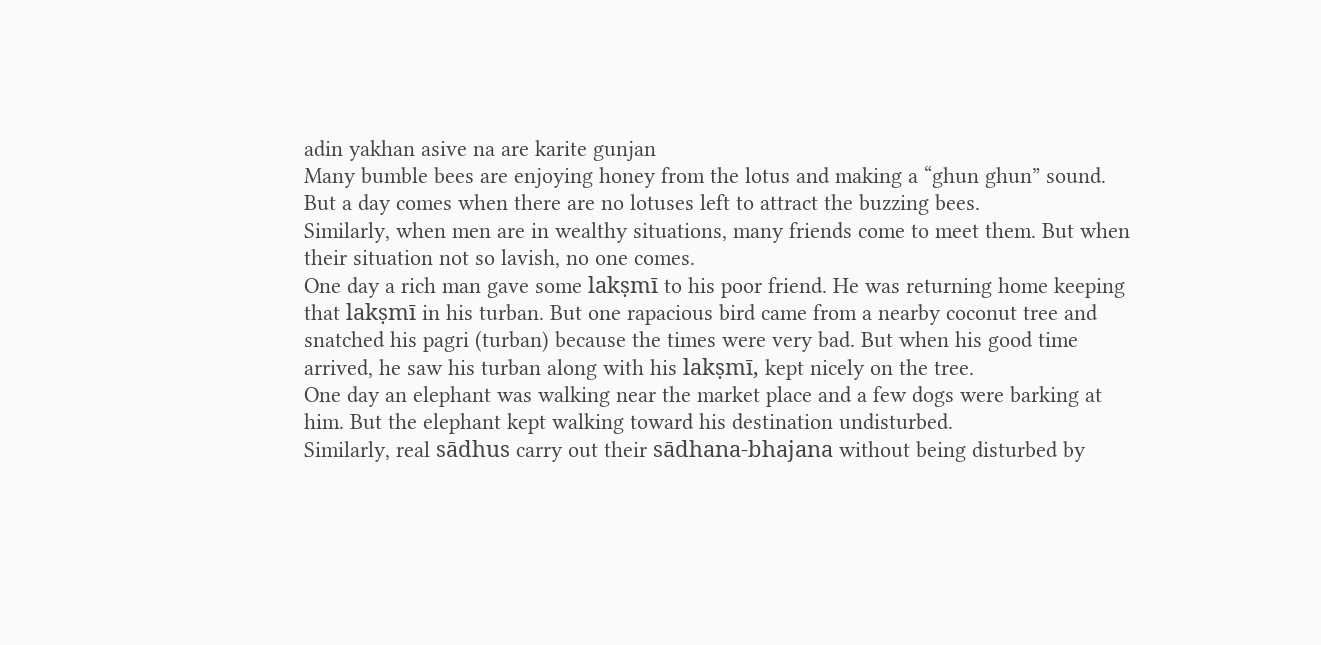adin yakhan asive na are karite gunjan
Many bumble bees are enjoying honey from the lotus and making a “ghun ghun” sound. But a day comes when there are no lotuses left to attract the buzzing bees.
Similarly, when men are in wealthy situations, many friends come to meet them. But when their situation not so lavish, no one comes.
One day a rich man gave some lakṣmī to his poor friend. He was returning home keeping that lakṣmī in his turban. But one rapacious bird came from a nearby coconut tree and snatched his pagri (turban) because the times were very bad. But when his good time arrived, he saw his turban along with his lakṣmī, kept nicely on the tree.
One day an elephant was walking near the market place and a few dogs were barking at him. But the elephant kept walking toward his destination undisturbed.
Similarly, real sādhus carry out their sādhana-bhajana without being disturbed by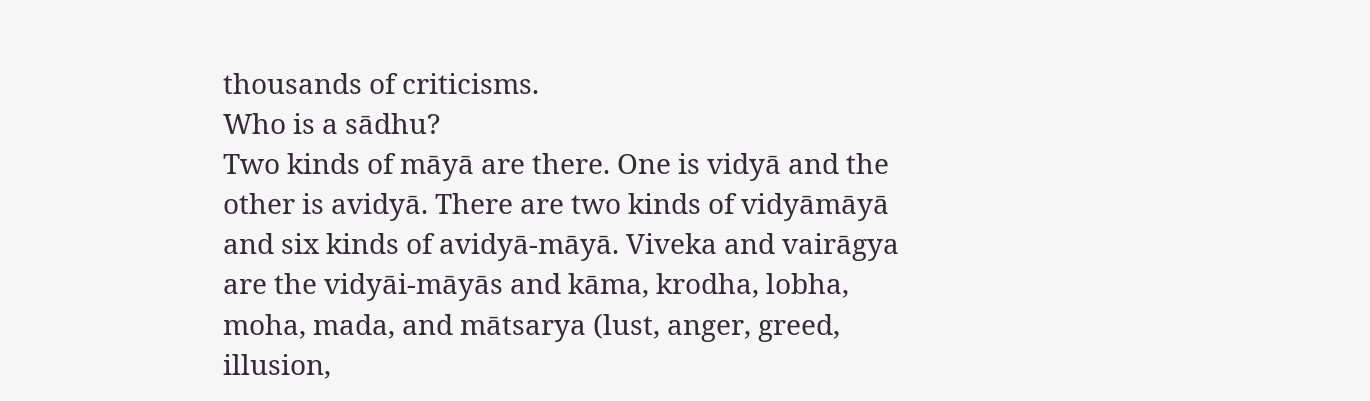thousands of criticisms.
Who is a sādhu?
Two kinds of māyā are there. One is vidyā and the other is avidyā. There are two kinds of vidyāmāyā and six kinds of avidyā-māyā. Viveka and vairāgya are the vidyāi-māyās and kāma, krodha, lobha, moha, mada, and mātsarya (lust, anger, greed, illusion,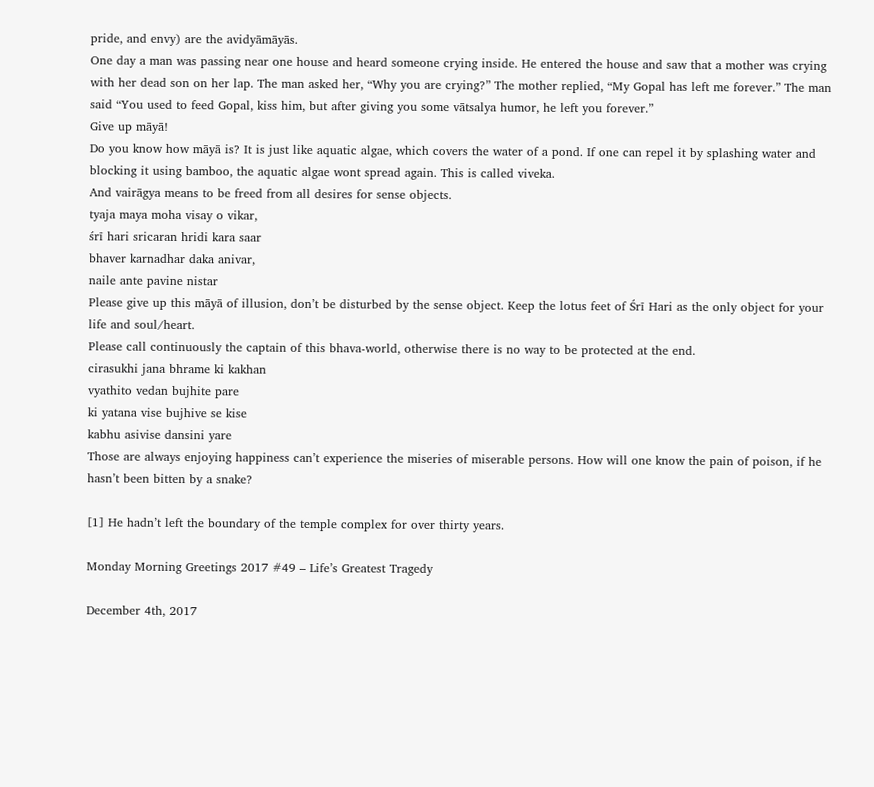pride, and envy) are the avidyāmāyās.
One day a man was passing near one house and heard someone crying inside. He entered the house and saw that a mother was crying with her dead son on her lap. The man asked her, “Why you are crying?” The mother replied, “My Gopal has left me forever.” The man said “You used to feed Gopal, kiss him, but after giving you some vātsalya humor, he left you forever.”
Give up māyā!
Do you know how māyā is? It is just like aquatic algae, which covers the water of a pond. If one can repel it by splashing water and blocking it using bamboo, the aquatic algae wont spread again. This is called viveka.
And vairāgya means to be freed from all desires for sense objects.
tyaja maya moha visay o vikar,
śrī hari sricaran hridi kara saar
bhaver karnadhar daka anivar,
naile ante pavine nistar
Please give up this māyā of illusion, don’t be disturbed by the sense object. Keep the lotus feet of Śrī Hari as the only object for your life and soul/heart.
Please call continuously the captain of this bhava-world, otherwise there is no way to be protected at the end.
cirasukhi jana bhrame ki kakhan
vyathito vedan bujhite pare
ki yatana vise bujhive se kise
kabhu asivise dansini yare
Those are always enjoying happiness can’t experience the miseries of miserable persons. How will one know the pain of poison, if he hasn’t been bitten by a snake?

[1] He hadn’t left the boundary of the temple complex for over thirty years.

Monday Morning Greetings 2017 #49 – Life’s Greatest Tragedy

December 4th, 2017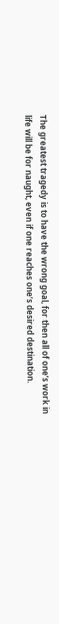The greatest tragedy is to have the wrong goal, for then all of one’s work in life will be for naught, even if one reaches one’s desired destination.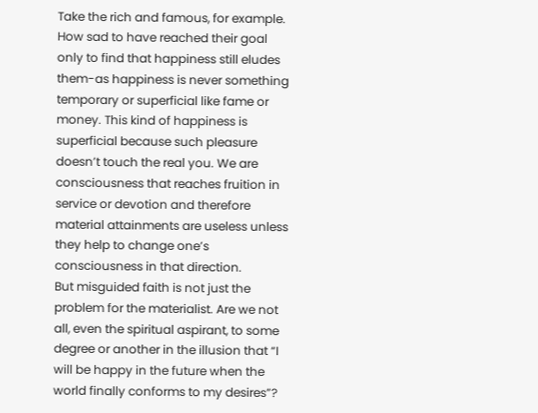Take the rich and famous, for example. How sad to have reached their goal only to find that happiness still eludes them-as happiness is never something temporary or superficial like fame or money. This kind of happiness is superficial because such pleasure doesn’t touch the real you. We are consciousness that reaches fruition in service or devotion and therefore material attainments are useless unless they help to change one’s consciousness in that direction.
But misguided faith is not just the problem for the materialist. Are we not all, even the spiritual aspirant, to some degree or another in the illusion that “I will be happy in the future when the world finally conforms to my desires”?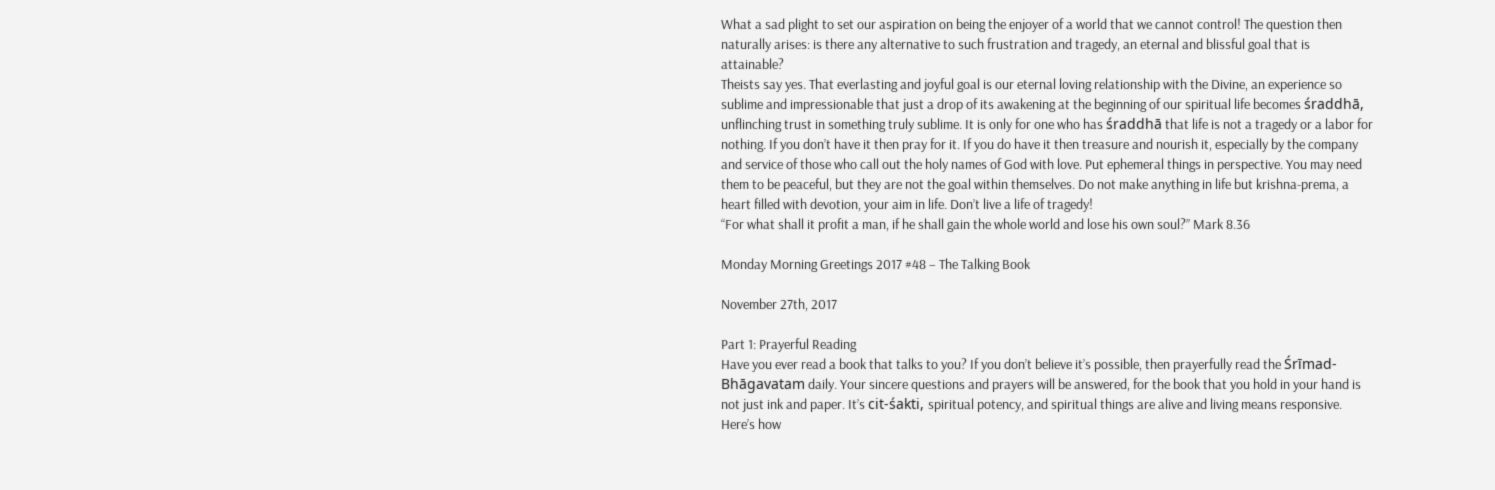What a sad plight to set our aspiration on being the enjoyer of a world that we cannot control! The question then naturally arises: is there any alternative to such frustration and tragedy, an eternal and blissful goal that is attainable?
Theists say yes. That everlasting and joyful goal is our eternal loving relationship with the Divine, an experience so sublime and impressionable that just a drop of its awakening at the beginning of our spiritual life becomes śraddhā, unflinching trust in something truly sublime. It is only for one who has śraddhā that life is not a tragedy or a labor for nothing. If you don’t have it then pray for it. If you do have it then treasure and nourish it, especially by the company and service of those who call out the holy names of God with love. Put ephemeral things in perspective. You may need them to be peaceful, but they are not the goal within themselves. Do not make anything in life but krishna-prema, a heart filled with devotion, your aim in life. Don’t live a life of tragedy!
“For what shall it profit a man, if he shall gain the whole world and lose his own soul?” Mark 8.36

Monday Morning Greetings 2017 #48 – The Talking Book

November 27th, 2017

Part 1: Prayerful Reading
Have you ever read a book that talks to you? If you don’t believe it’s possible, then prayerfully read the Śrīmad-Bhāgavatam daily. Your sincere questions and prayers will be answered, for the book that you hold in your hand is not just ink and paper. It’s cit-śakti, spiritual potency, and spiritual things are alive and living means responsive. Here’s how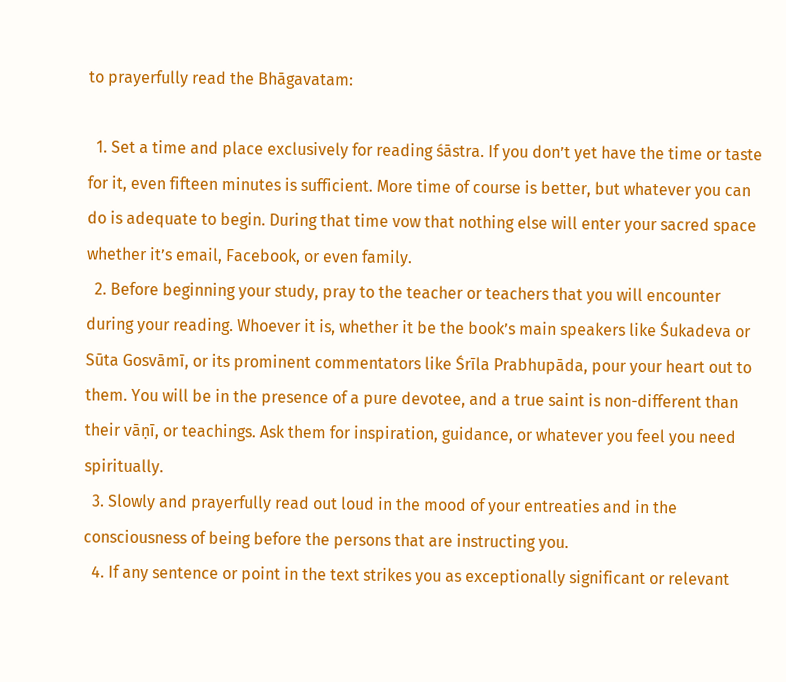to prayerfully read the Bhāgavatam:

  1. Set a time and place exclusively for reading śāstra. If you don’t yet have the time or taste for it, even fifteen minutes is sufficient. More time of course is better, but whatever you can do is adequate to begin. During that time vow that nothing else will enter your sacred space whether it’s email, Facebook, or even family.
  2. Before beginning your study, pray to the teacher or teachers that you will encounter during your reading. Whoever it is, whether it be the book’s main speakers like Śukadeva or Sūta Gosvāmī, or its prominent commentators like Śrīla Prabhupāda, pour your heart out to them. You will be in the presence of a pure devotee, and a true saint is non-different than their vāṇī, or teachings. Ask them for inspiration, guidance, or whatever you feel you need spiritually.
  3. Slowly and prayerfully read out loud in the mood of your entreaties and in the consciousness of being before the persons that are instructing you.
  4. If any sentence or point in the text strikes you as exceptionally significant or relevant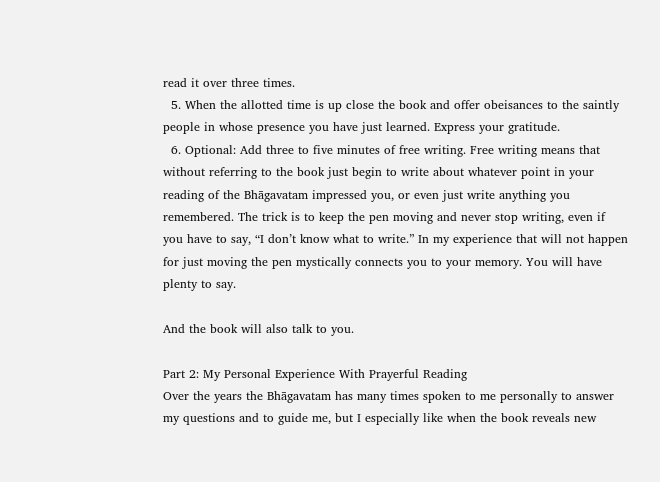read it over three times.
  5. When the allotted time is up close the book and offer obeisances to the saintly people in whose presence you have just learned. Express your gratitude.
  6. Optional: Add three to five minutes of free writing. Free writing means that without referring to the book just begin to write about whatever point in your reading of the Bhāgavatam impressed you, or even just write anything you remembered. The trick is to keep the pen moving and never stop writing, even if you have to say, “I don’t know what to write.” In my experience that will not happen for just moving the pen mystically connects you to your memory. You will have plenty to say.

And the book will also talk to you.

Part 2: My Personal Experience With Prayerful Reading
Over the years the Bhāgavatam has many times spoken to me personally to answer my questions and to guide me, but I especially like when the book reveals new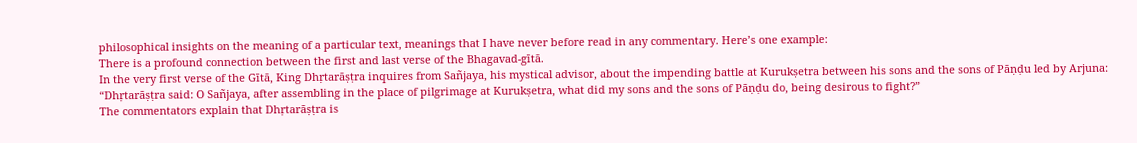philosophical insights on the meaning of a particular text, meanings that I have never before read in any commentary. Here’s one example:
There is a profound connection between the first and last verse of the Bhagavad-gītā.
In the very first verse of the Gītā, King Dhṛtarāṣṭra inquires from Sañjaya, his mystical advisor, about the impending battle at Kurukṣetra between his sons and the sons of Pāṇḍu led by Arjuna:
“Dhṛtarāṣṭra said: O Sañjaya, after assembling in the place of pilgrimage at Kurukṣetra, what did my sons and the sons of Pāṇḍu do, being desirous to fight?”
The commentators explain that Dhṛtarāṣṭra is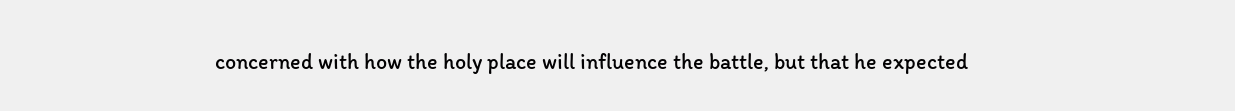concerned with how the holy place will influence the battle, but that he expected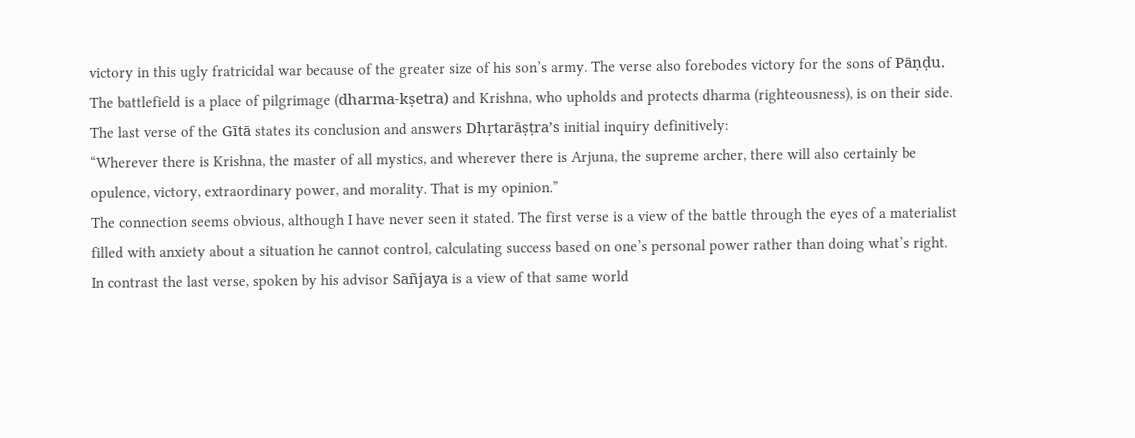victory in this ugly fratricidal war because of the greater size of his son’s army. The verse also forebodes victory for the sons of Pāṇḍu. The battlefield is a place of pilgrimage (dharma-kṣetra) and Krishna, who upholds and protects dharma (righteousness), is on their side.
The last verse of the Gītā states its conclusion and answers Dhṛtarāṣṭra’s initial inquiry definitively:
“Wherever there is Krishna, the master of all mystics, and wherever there is Arjuna, the supreme archer, there will also certainly be opulence, victory, extraordinary power, and morality. That is my opinion.”
The connection seems obvious, although I have never seen it stated. The first verse is a view of the battle through the eyes of a materialist filled with anxiety about a situation he cannot control, calculating success based on one’s personal power rather than doing what’s right. In contrast the last verse, spoken by his advisor Sañjaya is a view of that same world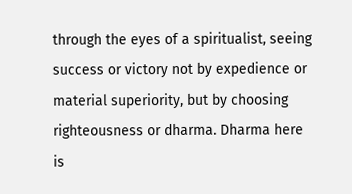through the eyes of a spiritualist, seeing success or victory not by expedience or material superiority, but by choosing righteousness or dharma. Dharma here is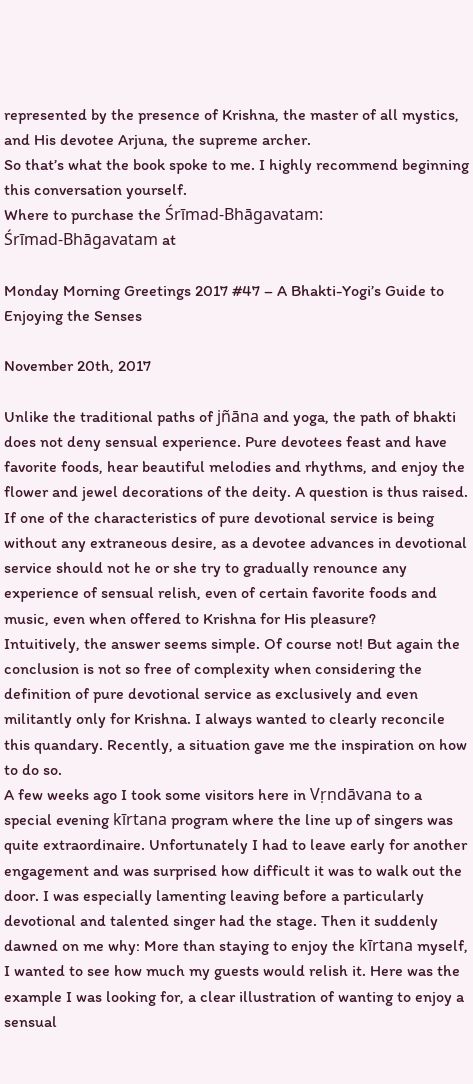represented by the presence of Krishna, the master of all mystics, and His devotee Arjuna, the supreme archer.
So that’s what the book spoke to me. I highly recommend beginning this conversation yourself.
Where to purchase the Śrīmad-Bhāgavatam:
Śrīmad-Bhāgavatam at

Monday Morning Greetings 2017 #47 – A Bhakti-Yogi’s Guide to Enjoying the Senses

November 20th, 2017

Unlike the traditional paths of jñāna and yoga, the path of bhakti does not deny sensual experience. Pure devotees feast and have favorite foods, hear beautiful melodies and rhythms, and enjoy the flower and jewel decorations of the deity. A question is thus raised. If one of the characteristics of pure devotional service is being without any extraneous desire, as a devotee advances in devotional service should not he or she try to gradually renounce any experience of sensual relish, even of certain favorite foods and music, even when offered to Krishna for His pleasure?
Intuitively, the answer seems simple. Of course not! But again the conclusion is not so free of complexity when considering the definition of pure devotional service as exclusively and even militantly only for Krishna. I always wanted to clearly reconcile this quandary. Recently, a situation gave me the inspiration on how to do so.
A few weeks ago I took some visitors here in Vṛndāvana to a special evening kīrtana program where the line up of singers was quite extraordinaire. Unfortunately I had to leave early for another engagement and was surprised how difficult it was to walk out the door. I was especially lamenting leaving before a particularly devotional and talented singer had the stage. Then it suddenly dawned on me why: More than staying to enjoy the kīrtana myself, I wanted to see how much my guests would relish it. Here was the example I was looking for, a clear illustration of wanting to enjoy a sensual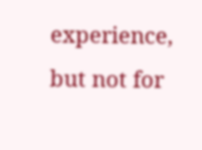experience, but not for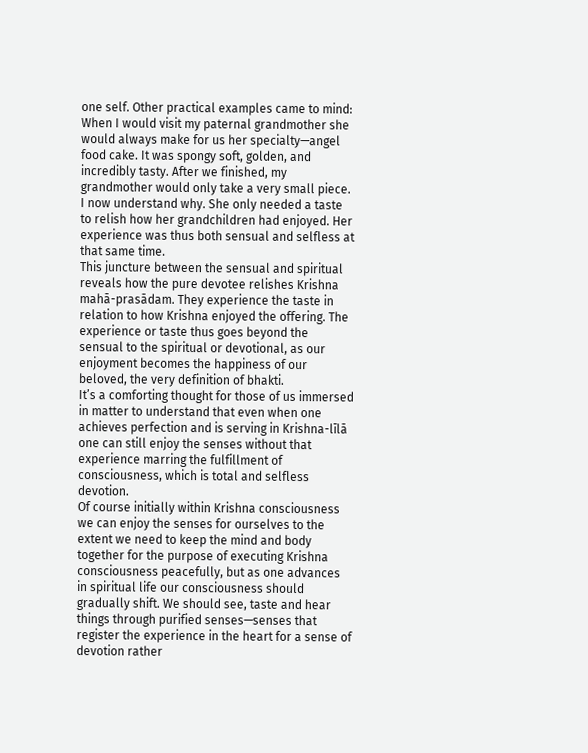one self. Other practical examples came to mind:
When I would visit my paternal grandmother she would always make for us her specialty—angel food cake. It was spongy soft, golden, and incredibly tasty. After we finished, my grandmother would only take a very small piece. I now understand why. She only needed a taste to relish how her grandchildren had enjoyed. Her experience was thus both sensual and selfless at that same time.
This juncture between the sensual and spiritual reveals how the pure devotee relishes Krishna mahā-prasādam. They experience the taste in relation to how Krishna enjoyed the offering. The experience or taste thus goes beyond the sensual to the spiritual or devotional, as our enjoyment becomes the happiness of our beloved, the very definition of bhakti.
It’s a comforting thought for those of us immersed in matter to understand that even when one achieves perfection and is serving in Krishna-līlā one can still enjoy the senses without that experience marring the fulfillment of consciousness, which is total and selfless devotion.
Of course initially within Krishna consciousness we can enjoy the senses for ourselves to the extent we need to keep the mind and body together for the purpose of executing Krishna consciousness peacefully, but as one advances in spiritual life our consciousness should gradually shift. We should see, taste and hear things through purified senses—senses that register the experience in the heart for a sense of devotion rather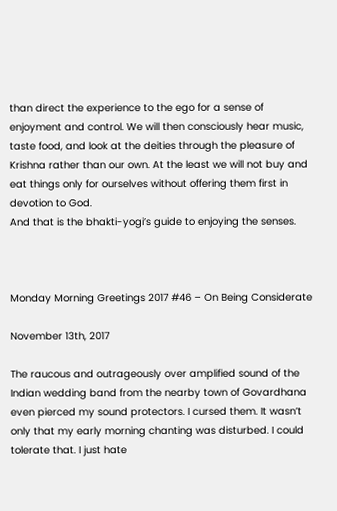than direct the experience to the ego for a sense of enjoyment and control. We will then consciously hear music, taste food, and look at the deities through the pleasure of Krishna rather than our own. At the least we will not buy and eat things only for ourselves without offering them first in devotion to God.
And that is the bhakti-yogi’s guide to enjoying the senses.



Monday Morning Greetings 2017 #46 – On Being Considerate

November 13th, 2017

The raucous and outrageously over amplified sound of the Indian wedding band from the nearby town of Govardhana even pierced my sound protectors. I cursed them. It wasn’t only that my early morning chanting was disturbed. I could tolerate that. I just hate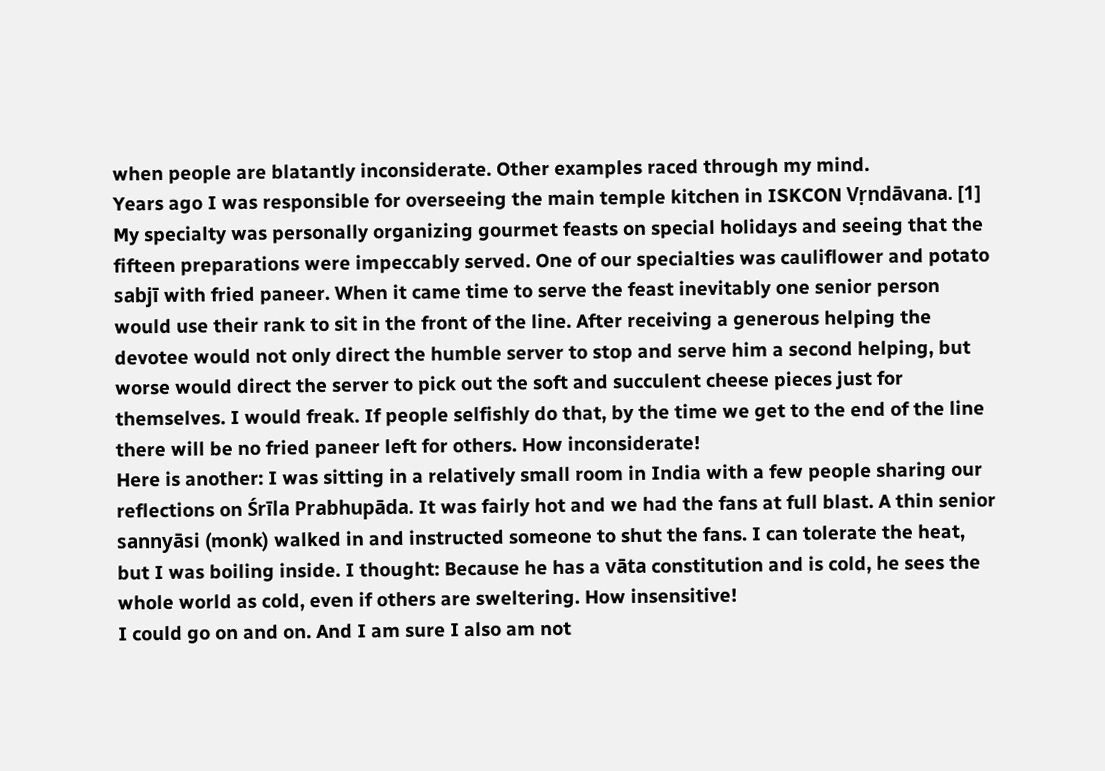when people are blatantly inconsiderate. Other examples raced through my mind.
Years ago I was responsible for overseeing the main temple kitchen in ISKCON Vṛndāvana. [1] My specialty was personally organizing gourmet feasts on special holidays and seeing that the fifteen preparations were impeccably served. One of our specialties was cauliflower and potato sabjī with fried paneer. When it came time to serve the feast inevitably one senior person would use their rank to sit in the front of the line. After receiving a generous helping the devotee would not only direct the humble server to stop and serve him a second helping, but worse would direct the server to pick out the soft and succulent cheese pieces just for themselves. I would freak. If people selfishly do that, by the time we get to the end of the line there will be no fried paneer left for others. How inconsiderate!
Here is another: I was sitting in a relatively small room in India with a few people sharing our reflections on Śrīla Prabhupāda. It was fairly hot and we had the fans at full blast. A thin senior sannyāsi (monk) walked in and instructed someone to shut the fans. I can tolerate the heat, but I was boiling inside. I thought: Because he has a vāta constitution and is cold, he sees the whole world as cold, even if others are sweltering. How insensitive!
I could go on and on. And I am sure I also am not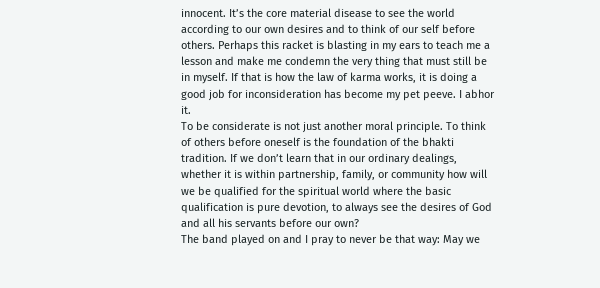innocent. It’s the core material disease to see the world according to our own desires and to think of our self before others. Perhaps this racket is blasting in my ears to teach me a lesson and make me condemn the very thing that must still be in myself. If that is how the law of karma works, it is doing a good job for inconsideration has become my pet peeve. I abhor it.
To be considerate is not just another moral principle. To think of others before oneself is the foundation of the bhakti tradition. If we don’t learn that in our ordinary dealings, whether it is within partnership, family, or community how will we be qualified for the spiritual world where the basic qualification is pure devotion, to always see the desires of God and all his servants before our own?
The band played on and I pray to never be that way: May we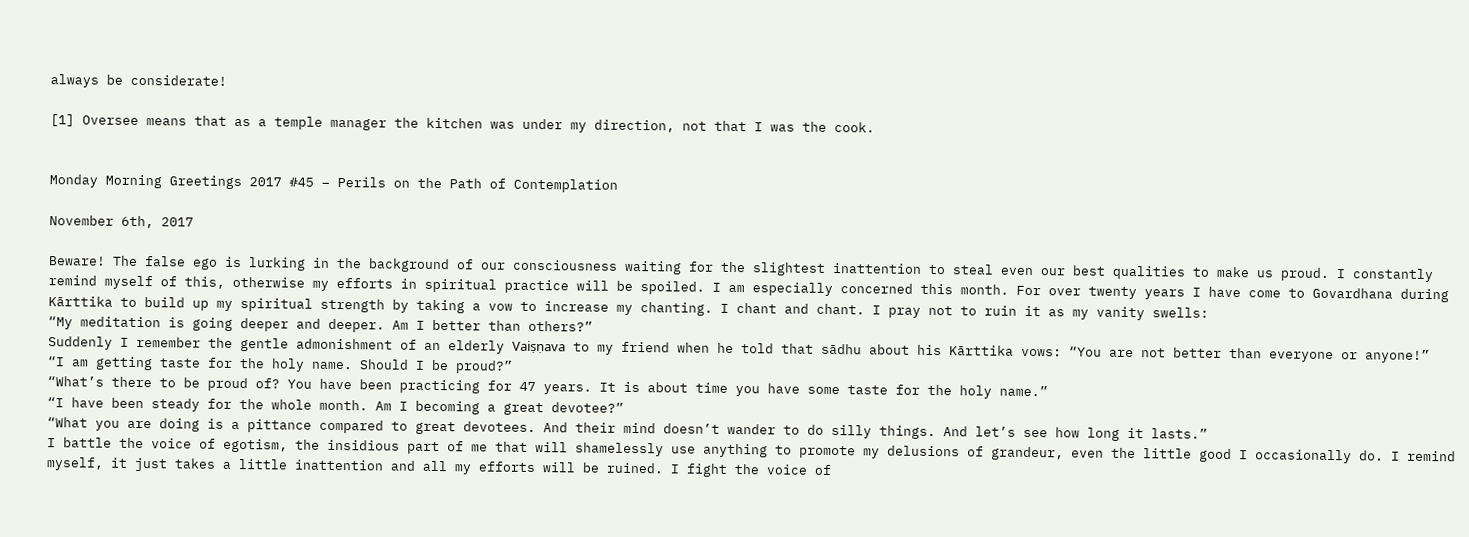always be considerate!

[1] Oversee means that as a temple manager the kitchen was under my direction, not that I was the cook.


Monday Morning Greetings 2017 #45 – Perils on the Path of Contemplation

November 6th, 2017

Beware! The false ego is lurking in the background of our consciousness waiting for the slightest inattention to steal even our best qualities to make us proud. I constantly remind myself of this, otherwise my efforts in spiritual practice will be spoiled. I am especially concerned this month. For over twenty years I have come to Govardhana during Kārttika to build up my spiritual strength by taking a vow to increase my chanting. I chant and chant. I pray not to ruin it as my vanity swells:
“My meditation is going deeper and deeper. Am I better than others?”
Suddenly I remember the gentle admonishment of an elderly Vaiṣṇava to my friend when he told that sādhu about his Kārttika vows: “You are not better than everyone or anyone!”
“I am getting taste for the holy name. Should I be proud?”
“What’s there to be proud of? You have been practicing for 47 years. It is about time you have some taste for the holy name.”
“I have been steady for the whole month. Am I becoming a great devotee?”
“What you are doing is a pittance compared to great devotees. And their mind doesn’t wander to do silly things. And let’s see how long it lasts.”
I battle the voice of egotism, the insidious part of me that will shamelessly use anything to promote my delusions of grandeur, even the little good I occasionally do. I remind myself, it just takes a little inattention and all my efforts will be ruined. I fight the voice of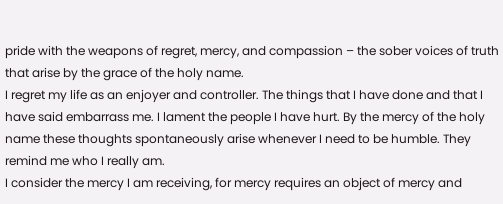pride with the weapons of regret, mercy, and compassion – the sober voices of truth that arise by the grace of the holy name.
I regret my life as an enjoyer and controller. The things that I have done and that I have said embarrass me. I lament the people I have hurt. By the mercy of the holy name these thoughts spontaneously arise whenever I need to be humble. They remind me who I really am.
I consider the mercy I am receiving, for mercy requires an object of mercy and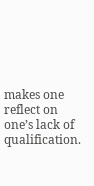makes one reflect on one’s lack of qualification.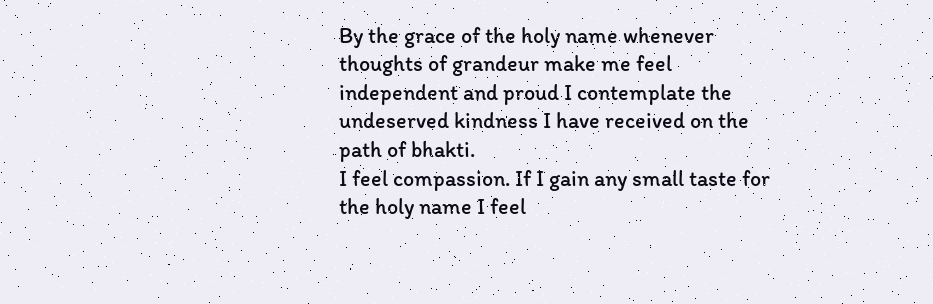By the grace of the holy name whenever thoughts of grandeur make me feel independent and proud I contemplate the undeserved kindness I have received on the path of bhakti.
I feel compassion. If I gain any small taste for the holy name I feel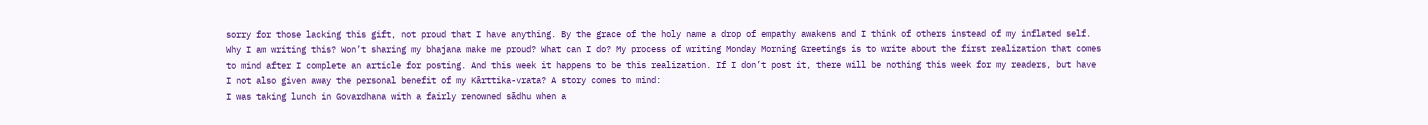sorry for those lacking this gift, not proud that I have anything. By the grace of the holy name a drop of empathy awakens and I think of others instead of my inflated self.
Why I am writing this? Won’t sharing my bhajana make me proud? What can I do? My process of writing Monday Morning Greetings is to write about the first realization that comes to mind after I complete an article for posting. And this week it happens to be this realization. If I don’t post it, there will be nothing this week for my readers, but have I not also given away the personal benefit of my Kārttika-vrata? A story comes to mind:
I was taking lunch in Govardhana with a fairly renowned sādhu when a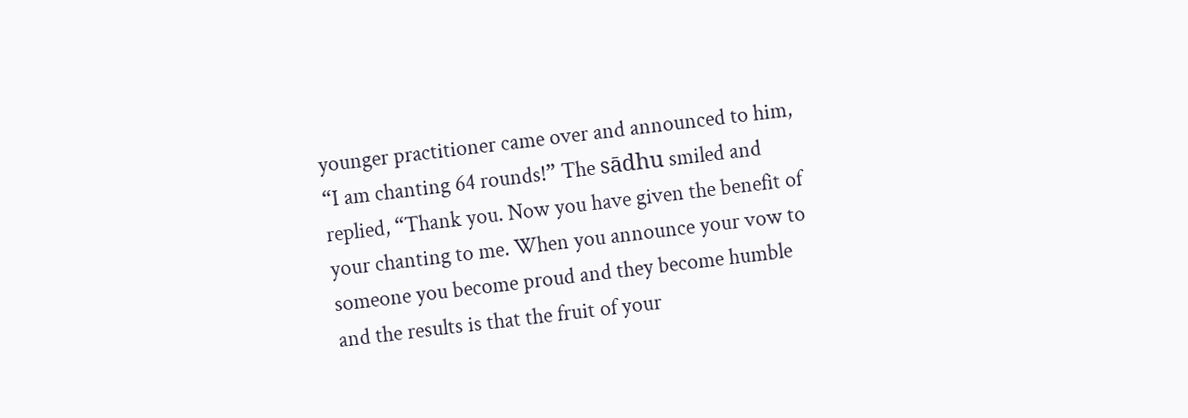younger practitioner came over and announced to him, “I am chanting 64 rounds!” The sādhu smiled and replied, “Thank you. Now you have given the benefit of your chanting to me. When you announce your vow to someone you become proud and they become humble and the results is that the fruit of your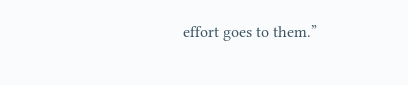effort goes to them.”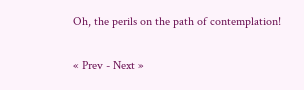Oh, the perils on the path of contemplation!

« Prev - Next »